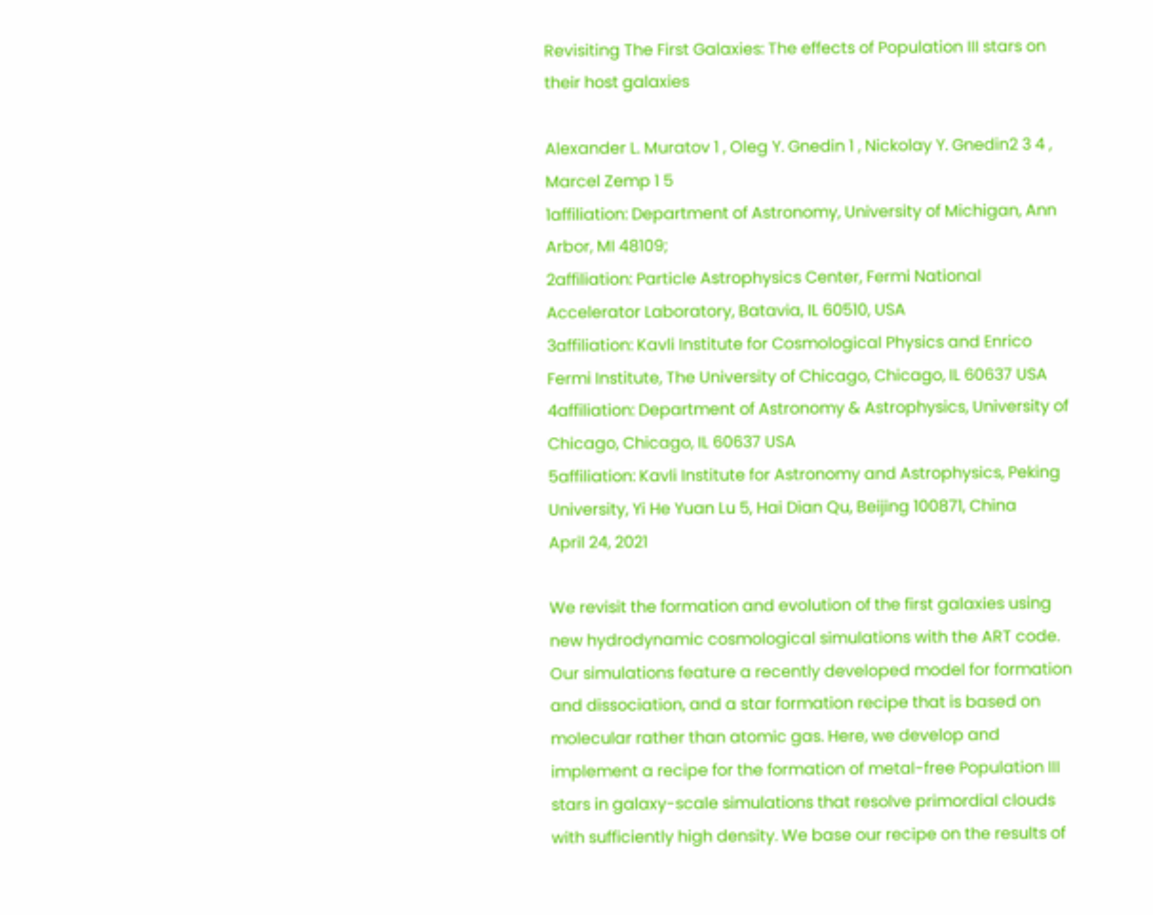Revisiting The First Galaxies: The effects of Population III stars on their host galaxies

Alexander L. Muratov 1 , Oleg Y. Gnedin 1 , Nickolay Y. Gnedin2 3 4 , Marcel Zemp 1 5
1affiliation: Department of Astronomy, University of Michigan, Ann Arbor, MI 48109;
2affiliation: Particle Astrophysics Center, Fermi National Accelerator Laboratory, Batavia, IL 60510, USA
3affiliation: Kavli Institute for Cosmological Physics and Enrico Fermi Institute, The University of Chicago, Chicago, IL 60637 USA
4affiliation: Department of Astronomy & Astrophysics, University of Chicago, Chicago, IL 60637 USA
5affiliation: Kavli Institute for Astronomy and Astrophysics, Peking University, Yi He Yuan Lu 5, Hai Dian Qu, Beijing 100871, China
April 24, 2021

We revisit the formation and evolution of the first galaxies using new hydrodynamic cosmological simulations with the ART code. Our simulations feature a recently developed model for formation and dissociation, and a star formation recipe that is based on molecular rather than atomic gas. Here, we develop and implement a recipe for the formation of metal-free Population III stars in galaxy-scale simulations that resolve primordial clouds with sufficiently high density. We base our recipe on the results of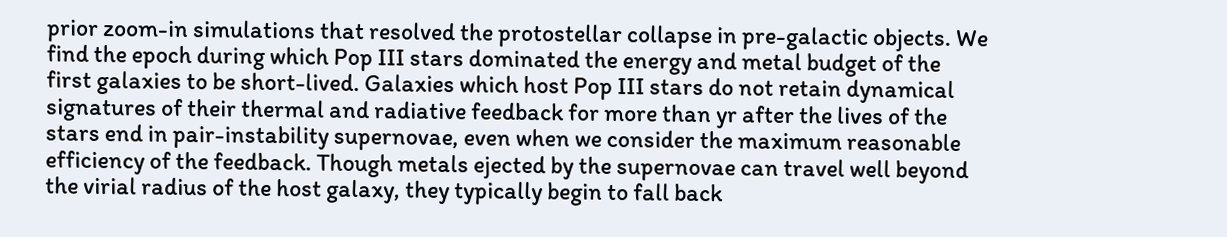prior zoom-in simulations that resolved the protostellar collapse in pre-galactic objects. We find the epoch during which Pop III stars dominated the energy and metal budget of the first galaxies to be short-lived. Galaxies which host Pop III stars do not retain dynamical signatures of their thermal and radiative feedback for more than yr after the lives of the stars end in pair-instability supernovae, even when we consider the maximum reasonable efficiency of the feedback. Though metals ejected by the supernovae can travel well beyond the virial radius of the host galaxy, they typically begin to fall back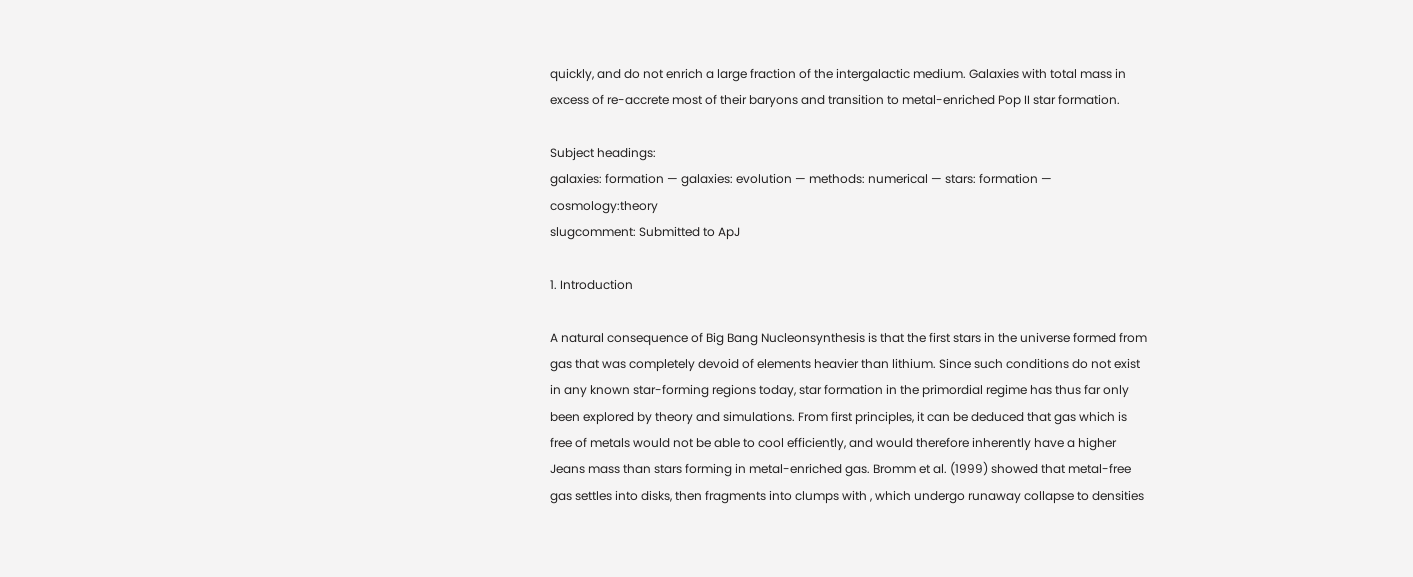quickly, and do not enrich a large fraction of the intergalactic medium. Galaxies with total mass in excess of re-accrete most of their baryons and transition to metal-enriched Pop II star formation.

Subject headings:
galaxies: formation — galaxies: evolution — methods: numerical — stars: formation — cosmology:theory
slugcomment: Submitted to ApJ

1. Introduction

A natural consequence of Big Bang Nucleonsynthesis is that the first stars in the universe formed from gas that was completely devoid of elements heavier than lithium. Since such conditions do not exist in any known star-forming regions today, star formation in the primordial regime has thus far only been explored by theory and simulations. From first principles, it can be deduced that gas which is free of metals would not be able to cool efficiently, and would therefore inherently have a higher Jeans mass than stars forming in metal-enriched gas. Bromm et al. (1999) showed that metal-free gas settles into disks, then fragments into clumps with , which undergo runaway collapse to densities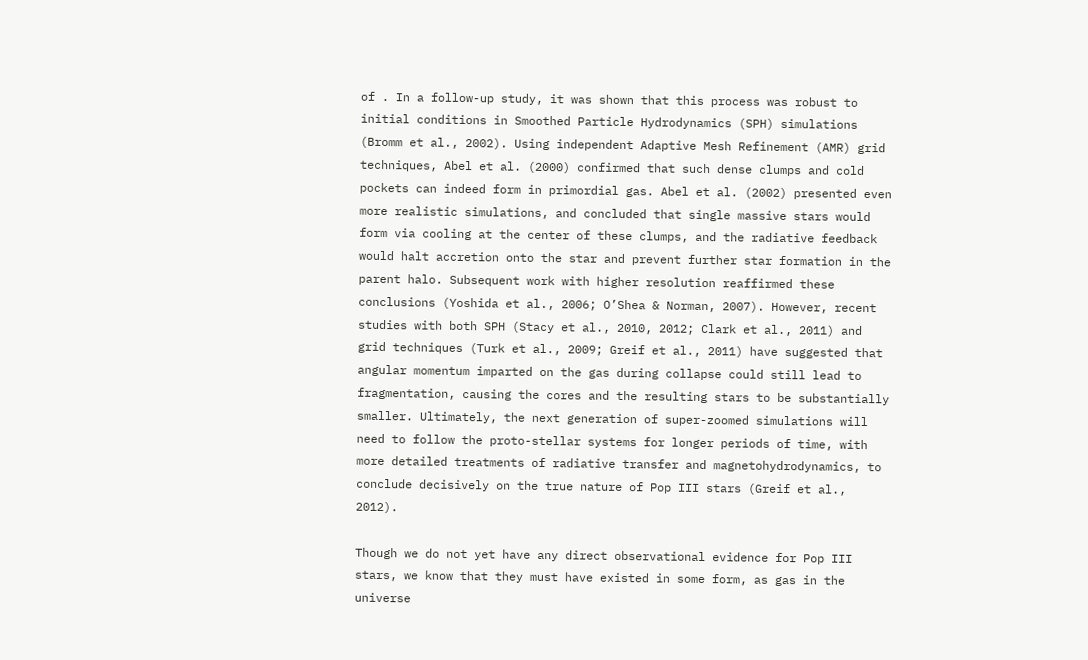of . In a follow-up study, it was shown that this process was robust to initial conditions in Smoothed Particle Hydrodynamics (SPH) simulations (Bromm et al., 2002). Using independent Adaptive Mesh Refinement (AMR) grid techniques, Abel et al. (2000) confirmed that such dense clumps and cold pockets can indeed form in primordial gas. Abel et al. (2002) presented even more realistic simulations, and concluded that single massive stars would form via cooling at the center of these clumps, and the radiative feedback would halt accretion onto the star and prevent further star formation in the parent halo. Subsequent work with higher resolution reaffirmed these conclusions (Yoshida et al., 2006; O’Shea & Norman, 2007). However, recent studies with both SPH (Stacy et al., 2010, 2012; Clark et al., 2011) and grid techniques (Turk et al., 2009; Greif et al., 2011) have suggested that angular momentum imparted on the gas during collapse could still lead to fragmentation, causing the cores and the resulting stars to be substantially smaller. Ultimately, the next generation of super-zoomed simulations will need to follow the proto-stellar systems for longer periods of time, with more detailed treatments of radiative transfer and magnetohydrodynamics, to conclude decisively on the true nature of Pop III stars (Greif et al., 2012).

Though we do not yet have any direct observational evidence for Pop III stars, we know that they must have existed in some form, as gas in the universe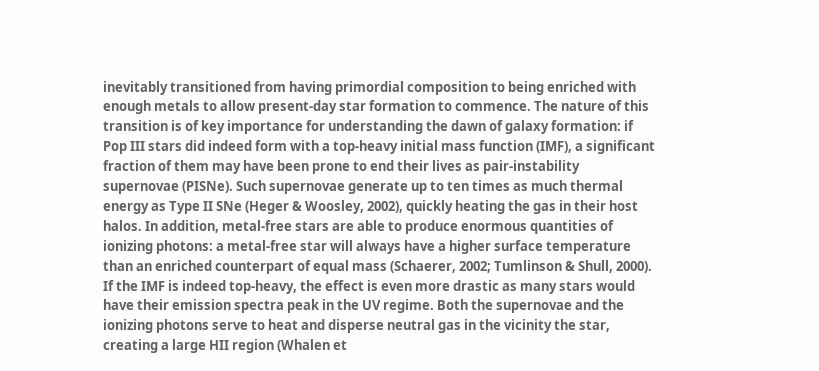inevitably transitioned from having primordial composition to being enriched with enough metals to allow present-day star formation to commence. The nature of this transition is of key importance for understanding the dawn of galaxy formation: if Pop III stars did indeed form with a top-heavy initial mass function (IMF), a significant fraction of them may have been prone to end their lives as pair-instability supernovae (PISNe). Such supernovae generate up to ten times as much thermal energy as Type II SNe (Heger & Woosley, 2002), quickly heating the gas in their host halos. In addition, metal-free stars are able to produce enormous quantities of ionizing photons: a metal-free star will always have a higher surface temperature than an enriched counterpart of equal mass (Schaerer, 2002; Tumlinson & Shull, 2000). If the IMF is indeed top-heavy, the effect is even more drastic as many stars would have their emission spectra peak in the UV regime. Both the supernovae and the ionizing photons serve to heat and disperse neutral gas in the vicinity the star, creating a large HII region (Whalen et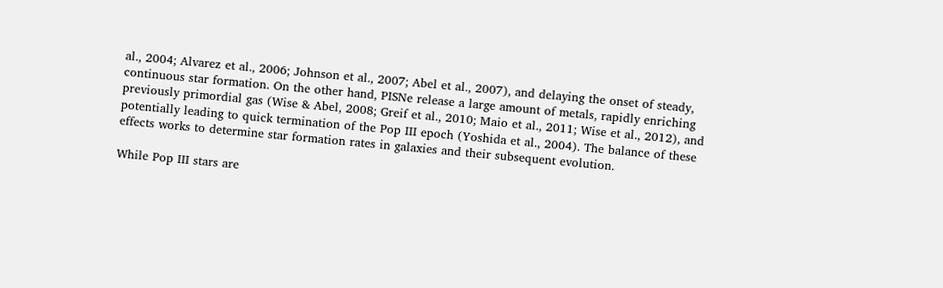al., 2004; Alvarez et al., 2006; Johnson et al., 2007; Abel et al., 2007), and delaying the onset of steady, continuous star formation. On the other hand, PISNe release a large amount of metals, rapidly enriching previously primordial gas (Wise & Abel, 2008; Greif et al., 2010; Maio et al., 2011; Wise et al., 2012), and potentially leading to quick termination of the Pop III epoch (Yoshida et al., 2004). The balance of these effects works to determine star formation rates in galaxies and their subsequent evolution.

While Pop III stars are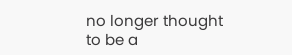no longer thought to be a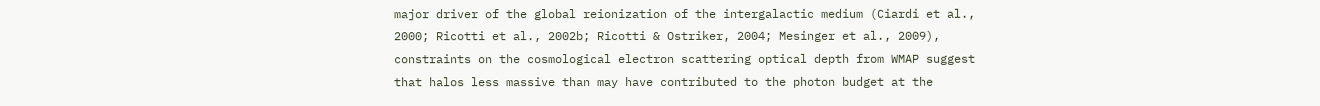major driver of the global reionization of the intergalactic medium (Ciardi et al., 2000; Ricotti et al., 2002b; Ricotti & Ostriker, 2004; Mesinger et al., 2009), constraints on the cosmological electron scattering optical depth from WMAP suggest that halos less massive than may have contributed to the photon budget at the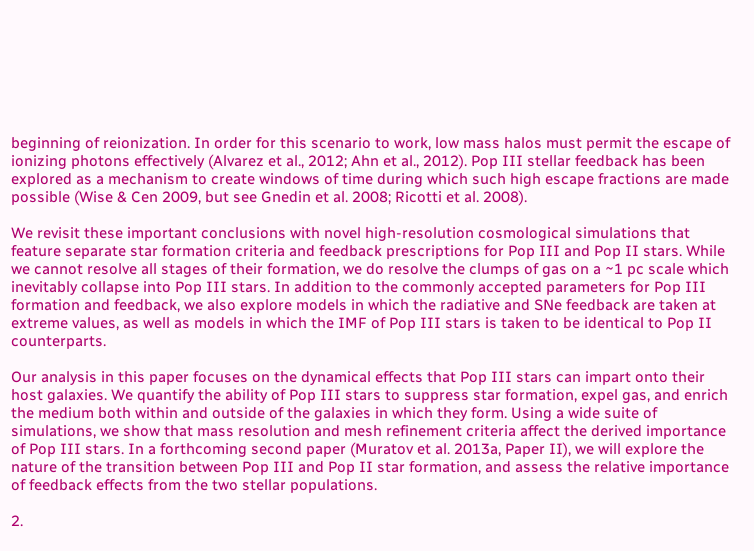beginning of reionization. In order for this scenario to work, low mass halos must permit the escape of ionizing photons effectively (Alvarez et al., 2012; Ahn et al., 2012). Pop III stellar feedback has been explored as a mechanism to create windows of time during which such high escape fractions are made possible (Wise & Cen 2009, but see Gnedin et al. 2008; Ricotti et al. 2008).

We revisit these important conclusions with novel high-resolution cosmological simulations that feature separate star formation criteria and feedback prescriptions for Pop III and Pop II stars. While we cannot resolve all stages of their formation, we do resolve the clumps of gas on a ~1 pc scale which inevitably collapse into Pop III stars. In addition to the commonly accepted parameters for Pop III formation and feedback, we also explore models in which the radiative and SNe feedback are taken at extreme values, as well as models in which the IMF of Pop III stars is taken to be identical to Pop II counterparts.

Our analysis in this paper focuses on the dynamical effects that Pop III stars can impart onto their host galaxies. We quantify the ability of Pop III stars to suppress star formation, expel gas, and enrich the medium both within and outside of the galaxies in which they form. Using a wide suite of simulations, we show that mass resolution and mesh refinement criteria affect the derived importance of Pop III stars. In a forthcoming second paper (Muratov et al. 2013a, Paper II), we will explore the nature of the transition between Pop III and Pop II star formation, and assess the relative importance of feedback effects from the two stellar populations.

2.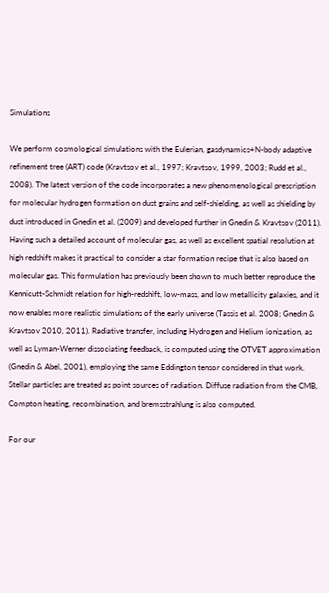Simulations

We perform cosmological simulations with the Eulerian, gasdynamics+N-body adaptive refinement tree (ART) code (Kravtsov et al., 1997; Kravtsov, 1999, 2003; Rudd et al., 2008). The latest version of the code incorporates a new phenomenological prescription for molecular hydrogen formation on dust grains and self-shielding, as well as shielding by dust introduced in Gnedin et al. (2009) and developed further in Gnedin & Kravtsov (2011). Having such a detailed account of molecular gas, as well as excellent spatial resolution at high redshift makes it practical to consider a star formation recipe that is also based on molecular gas. This formulation has previously been shown to much better reproduce the Kennicutt-Schmidt relation for high-redshift, low-mass, and low metallicity galaxies, and it now enables more realistic simulations of the early universe (Tassis et al. 2008; Gnedin & Kravtsov 2010, 2011). Radiative transfer, including Hydrogen and Helium ionization, as well as Lyman-Werner dissociating feedback, is computed using the OTVET approximation (Gnedin & Abel, 2001), employing the same Eddington tensor considered in that work. Stellar particles are treated as point sources of radiation. Diffuse radiation from the CMB, Compton heating, recombination, and bremsstrahlung is also computed.

For our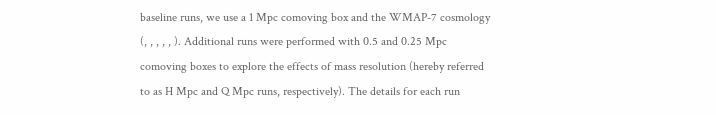baseline runs, we use a 1 Mpc comoving box and the WMAP-7 cosmology (, , , , , ). Additional runs were performed with 0.5 and 0.25 Mpc comoving boxes to explore the effects of mass resolution (hereby referred to as H Mpc and Q Mpc runs, respectively). The details for each run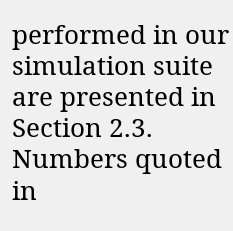performed in our simulation suite are presented in Section 2.3. Numbers quoted in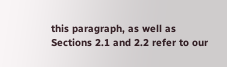this paragraph, as well as Sections 2.1 and 2.2 refer to our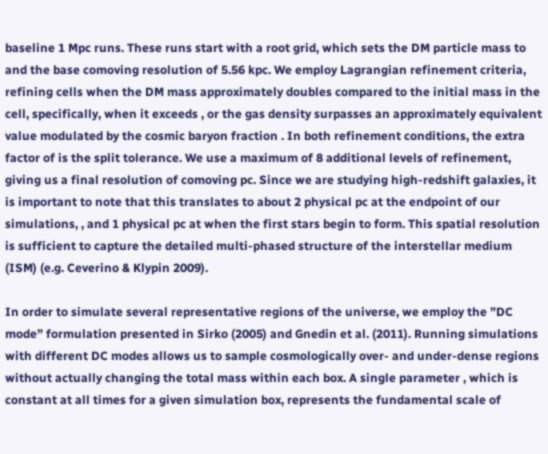baseline 1 Mpc runs. These runs start with a root grid, which sets the DM particle mass to and the base comoving resolution of 5.56 kpc. We employ Lagrangian refinement criteria, refining cells when the DM mass approximately doubles compared to the initial mass in the cell, specifically, when it exceeds , or the gas density surpasses an approximately equivalent value modulated by the cosmic baryon fraction . In both refinement conditions, the extra factor of is the split tolerance. We use a maximum of 8 additional levels of refinement, giving us a final resolution of comoving pc. Since we are studying high-redshift galaxies, it is important to note that this translates to about 2 physical pc at the endpoint of our simulations, , and 1 physical pc at when the first stars begin to form. This spatial resolution is sufficient to capture the detailed multi-phased structure of the interstellar medium (ISM) (e.g. Ceverino & Klypin 2009).

In order to simulate several representative regions of the universe, we employ the ”DC mode” formulation presented in Sirko (2005) and Gnedin et al. (2011). Running simulations with different DC modes allows us to sample cosmologically over- and under-dense regions without actually changing the total mass within each box. A single parameter , which is constant at all times for a given simulation box, represents the fundamental scale of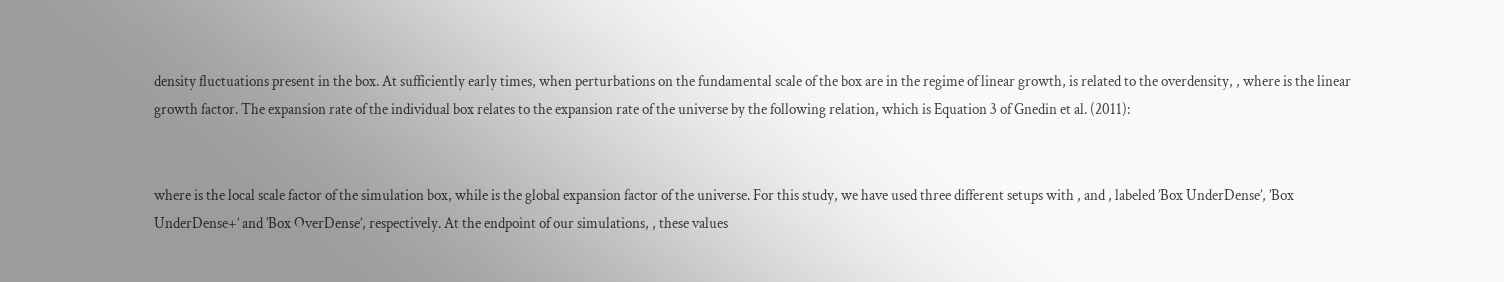density fluctuations present in the box. At sufficiently early times, when perturbations on the fundamental scale of the box are in the regime of linear growth, is related to the overdensity, , where is the linear growth factor. The expansion rate of the individual box relates to the expansion rate of the universe by the following relation, which is Equation 3 of Gnedin et al. (2011):


where is the local scale factor of the simulation box, while is the global expansion factor of the universe. For this study, we have used three different setups with , and , labeled ’Box UnderDense’, ’Box UnderDense+’ and ’Box OverDense’, respectively. At the endpoint of our simulations, , these values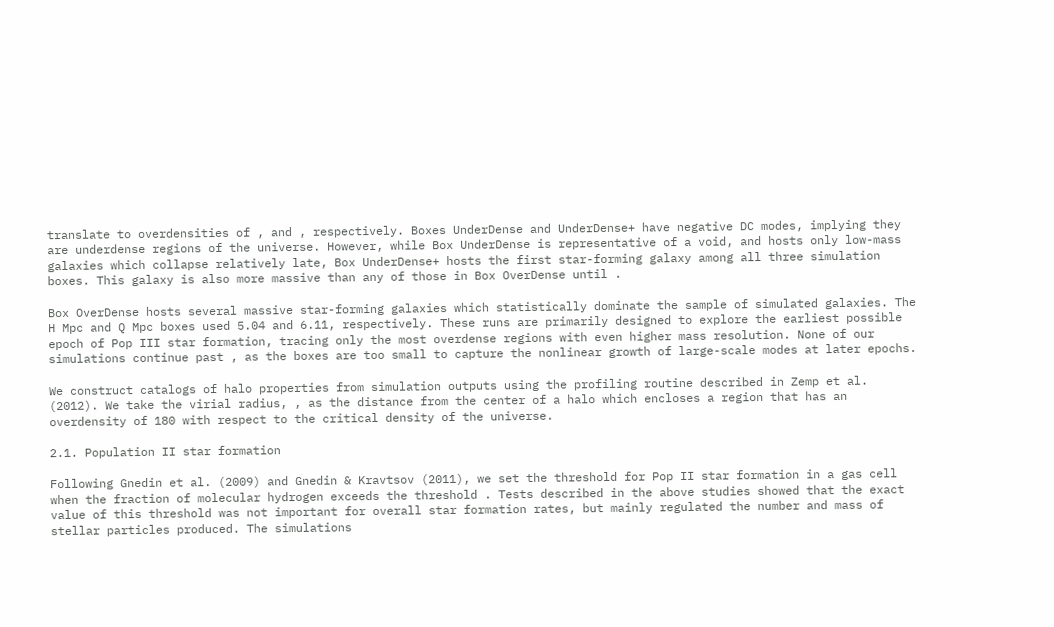translate to overdensities of , and , respectively. Boxes UnderDense and UnderDense+ have negative DC modes, implying they are underdense regions of the universe. However, while Box UnderDense is representative of a void, and hosts only low-mass galaxies which collapse relatively late, Box UnderDense+ hosts the first star-forming galaxy among all three simulation boxes. This galaxy is also more massive than any of those in Box OverDense until .

Box OverDense hosts several massive star-forming galaxies which statistically dominate the sample of simulated galaxies. The H Mpc and Q Mpc boxes used 5.04 and 6.11, respectively. These runs are primarily designed to explore the earliest possible epoch of Pop III star formation, tracing only the most overdense regions with even higher mass resolution. None of our simulations continue past , as the boxes are too small to capture the nonlinear growth of large-scale modes at later epochs.

We construct catalogs of halo properties from simulation outputs using the profiling routine described in Zemp et al. (2012). We take the virial radius, , as the distance from the center of a halo which encloses a region that has an overdensity of 180 with respect to the critical density of the universe.

2.1. Population II star formation

Following Gnedin et al. (2009) and Gnedin & Kravtsov (2011), we set the threshold for Pop II star formation in a gas cell when the fraction of molecular hydrogen exceeds the threshold . Tests described in the above studies showed that the exact value of this threshold was not important for overall star formation rates, but mainly regulated the number and mass of stellar particles produced. The simulations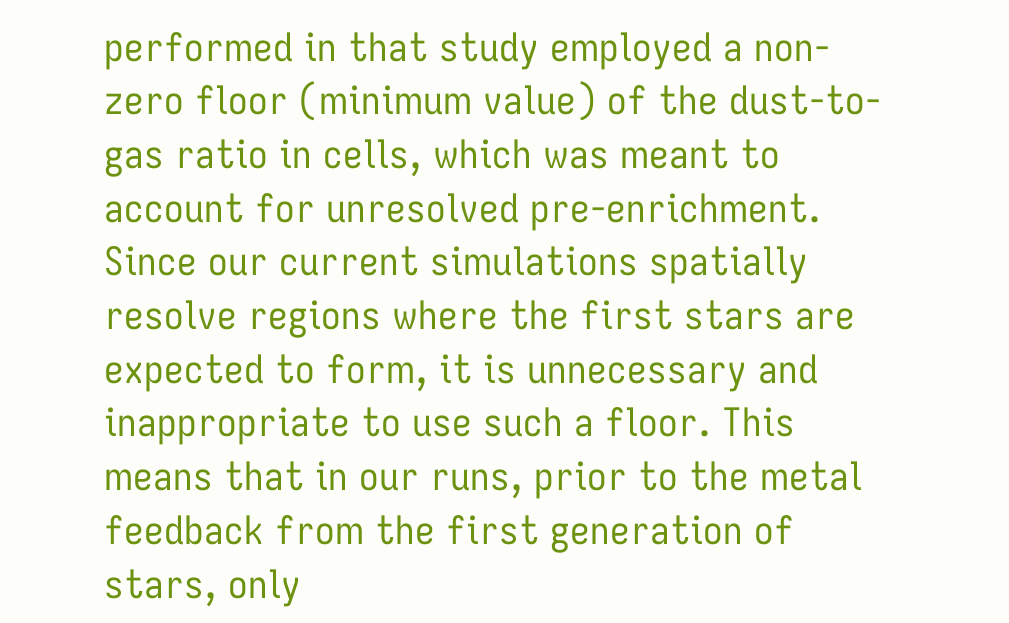performed in that study employed a non-zero floor (minimum value) of the dust-to-gas ratio in cells, which was meant to account for unresolved pre-enrichment. Since our current simulations spatially resolve regions where the first stars are expected to form, it is unnecessary and inappropriate to use such a floor. This means that in our runs, prior to the metal feedback from the first generation of stars, only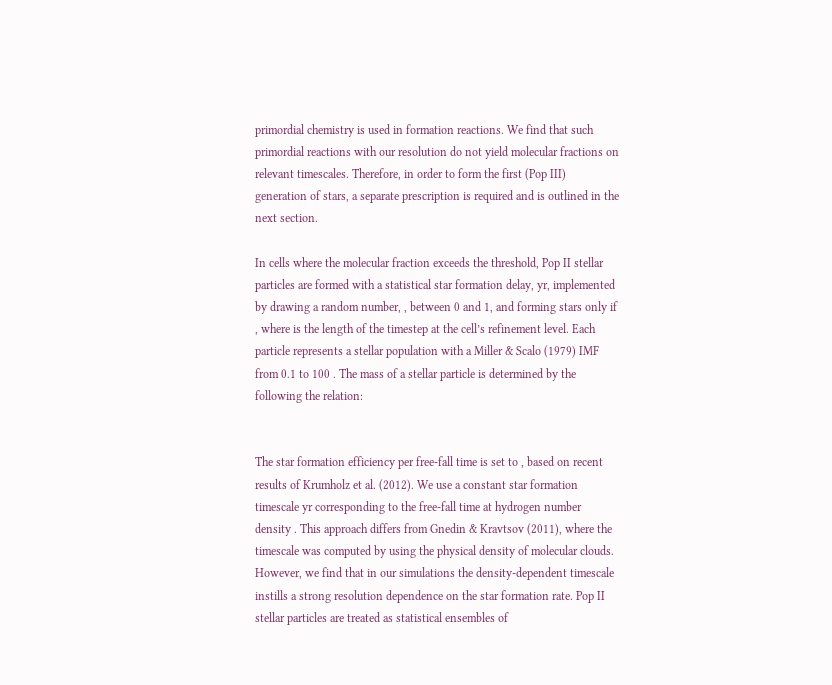primordial chemistry is used in formation reactions. We find that such primordial reactions with our resolution do not yield molecular fractions on relevant timescales. Therefore, in order to form the first (Pop III) generation of stars, a separate prescription is required and is outlined in the next section.

In cells where the molecular fraction exceeds the threshold, Pop II stellar particles are formed with a statistical star formation delay, yr, implemented by drawing a random number, , between 0 and 1, and forming stars only if , where is the length of the timestep at the cell’s refinement level. Each particle represents a stellar population with a Miller & Scalo (1979) IMF from 0.1 to 100 . The mass of a stellar particle is determined by the following the relation:


The star formation efficiency per free-fall time is set to , based on recent results of Krumholz et al. (2012). We use a constant star formation timescale yr corresponding to the free-fall time at hydrogen number density . This approach differs from Gnedin & Kravtsov (2011), where the timescale was computed by using the physical density of molecular clouds. However, we find that in our simulations the density-dependent timescale instills a strong resolution dependence on the star formation rate. Pop II stellar particles are treated as statistical ensembles of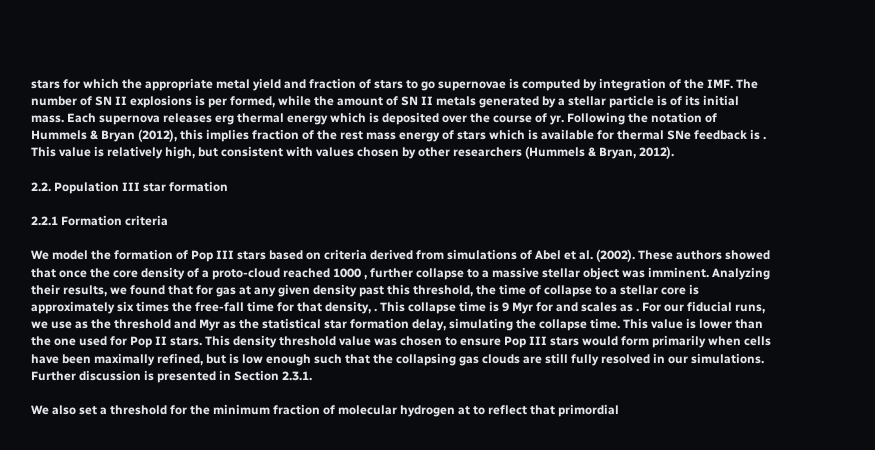stars for which the appropriate metal yield and fraction of stars to go supernovae is computed by integration of the IMF. The number of SN II explosions is per formed, while the amount of SN II metals generated by a stellar particle is of its initial mass. Each supernova releases erg thermal energy which is deposited over the course of yr. Following the notation of Hummels & Bryan (2012), this implies fraction of the rest mass energy of stars which is available for thermal SNe feedback is . This value is relatively high, but consistent with values chosen by other researchers (Hummels & Bryan, 2012).

2.2. Population III star formation

2.2.1 Formation criteria

We model the formation of Pop III stars based on criteria derived from simulations of Abel et al. (2002). These authors showed that once the core density of a proto-cloud reached 1000 , further collapse to a massive stellar object was imminent. Analyzing their results, we found that for gas at any given density past this threshold, the time of collapse to a stellar core is approximately six times the free-fall time for that density, . This collapse time is 9 Myr for and scales as . For our fiducial runs, we use as the threshold and Myr as the statistical star formation delay, simulating the collapse time. This value is lower than the one used for Pop II stars. This density threshold value was chosen to ensure Pop III stars would form primarily when cells have been maximally refined, but is low enough such that the collapsing gas clouds are still fully resolved in our simulations. Further discussion is presented in Section 2.3.1.

We also set a threshold for the minimum fraction of molecular hydrogen at to reflect that primordial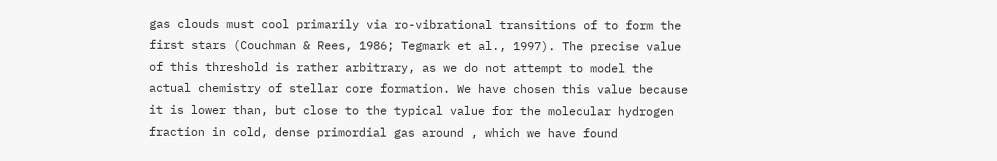gas clouds must cool primarily via ro-vibrational transitions of to form the first stars (Couchman & Rees, 1986; Tegmark et al., 1997). The precise value of this threshold is rather arbitrary, as we do not attempt to model the actual chemistry of stellar core formation. We have chosen this value because it is lower than, but close to the typical value for the molecular hydrogen fraction in cold, dense primordial gas around , which we have found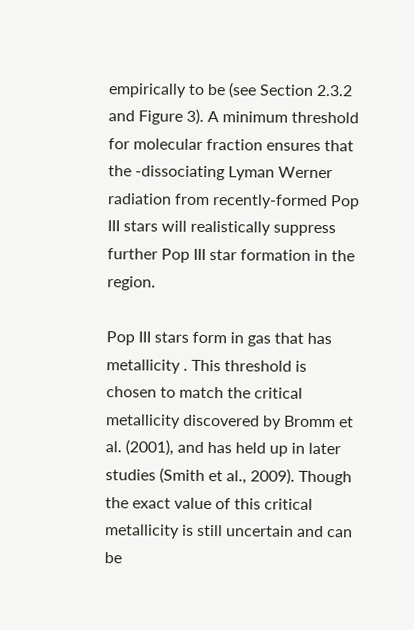empirically to be (see Section 2.3.2 and Figure 3). A minimum threshold for molecular fraction ensures that the -dissociating Lyman Werner radiation from recently-formed Pop III stars will realistically suppress further Pop III star formation in the region.

Pop III stars form in gas that has metallicity . This threshold is chosen to match the critical metallicity discovered by Bromm et al. (2001), and has held up in later studies (Smith et al., 2009). Though the exact value of this critical metallicity is still uncertain and can be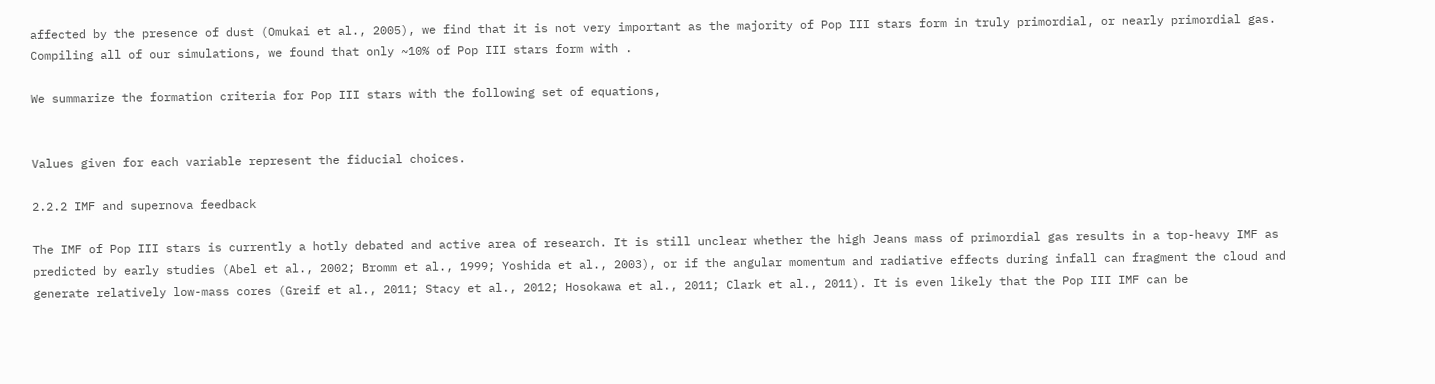affected by the presence of dust (Omukai et al., 2005), we find that it is not very important as the majority of Pop III stars form in truly primordial, or nearly primordial gas. Compiling all of our simulations, we found that only ~10% of Pop III stars form with .

We summarize the formation criteria for Pop III stars with the following set of equations,


Values given for each variable represent the fiducial choices.

2.2.2 IMF and supernova feedback

The IMF of Pop III stars is currently a hotly debated and active area of research. It is still unclear whether the high Jeans mass of primordial gas results in a top-heavy IMF as predicted by early studies (Abel et al., 2002; Bromm et al., 1999; Yoshida et al., 2003), or if the angular momentum and radiative effects during infall can fragment the cloud and generate relatively low-mass cores (Greif et al., 2011; Stacy et al., 2012; Hosokawa et al., 2011; Clark et al., 2011). It is even likely that the Pop III IMF can be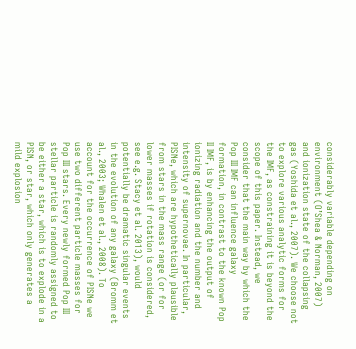considerably variable depending on environment (O’Shea & Norman, 2007) and ionization state of the collapsing gas (Yoshida et al., 2007). We choose not to explore various analytic forms for the IMF, as constraining it is beyond the scope of this paper. Instead, we consider that the main way by which the Pop III IMF can influence galaxy formation, in contrast to the known Pop II IMF, is by enhancing the output of ionizing radiation and the number and intensity of supernovae. In particular, PISNe, which are hypothetically plausible from stars in the mass range (or for lower masses if rotation is considered, see e.g. Stacy et al. 2013), would potentially be dramatic singular events in the evolution of any galaxy (Bromm et al., 2003; Whalen et al., 2008). To account for the occurrence of PISNe we use two different particle masses for Pop III stars. Every newly formed Pop III stellar particle is randomly assigned to be either a star, which is to explode in a PISN, or star, which only generates a mild explosion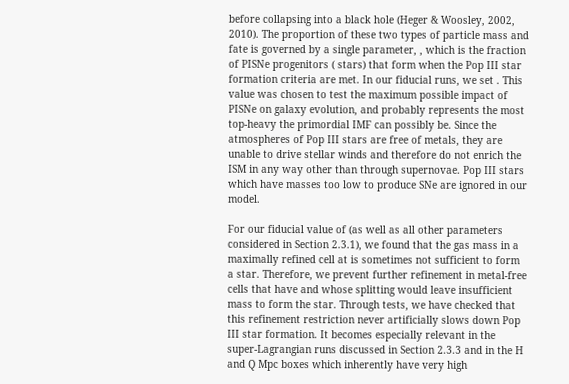before collapsing into a black hole (Heger & Woosley, 2002, 2010). The proportion of these two types of particle mass and fate is governed by a single parameter, , which is the fraction of PISNe progenitors ( stars) that form when the Pop III star formation criteria are met. In our fiducial runs, we set . This value was chosen to test the maximum possible impact of PISNe on galaxy evolution, and probably represents the most top-heavy the primordial IMF can possibly be. Since the atmospheres of Pop III stars are free of metals, they are unable to drive stellar winds and therefore do not enrich the ISM in any way other than through supernovae. Pop III stars which have masses too low to produce SNe are ignored in our model.

For our fiducial value of (as well as all other parameters considered in Section 2.3.1), we found that the gas mass in a maximally refined cell at is sometimes not sufficient to form a star. Therefore, we prevent further refinement in metal-free cells that have and whose splitting would leave insufficient mass to form the star. Through tests, we have checked that this refinement restriction never artificially slows down Pop III star formation. It becomes especially relevant in the super-Lagrangian runs discussed in Section 2.3.3 and in the H and Q Mpc boxes which inherently have very high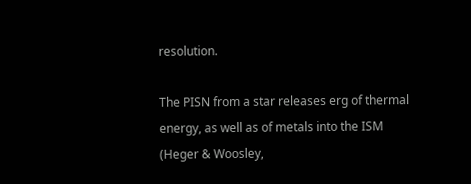resolution.

The PISN from a star releases erg of thermal energy, as well as of metals into the ISM (Heger & Woosley,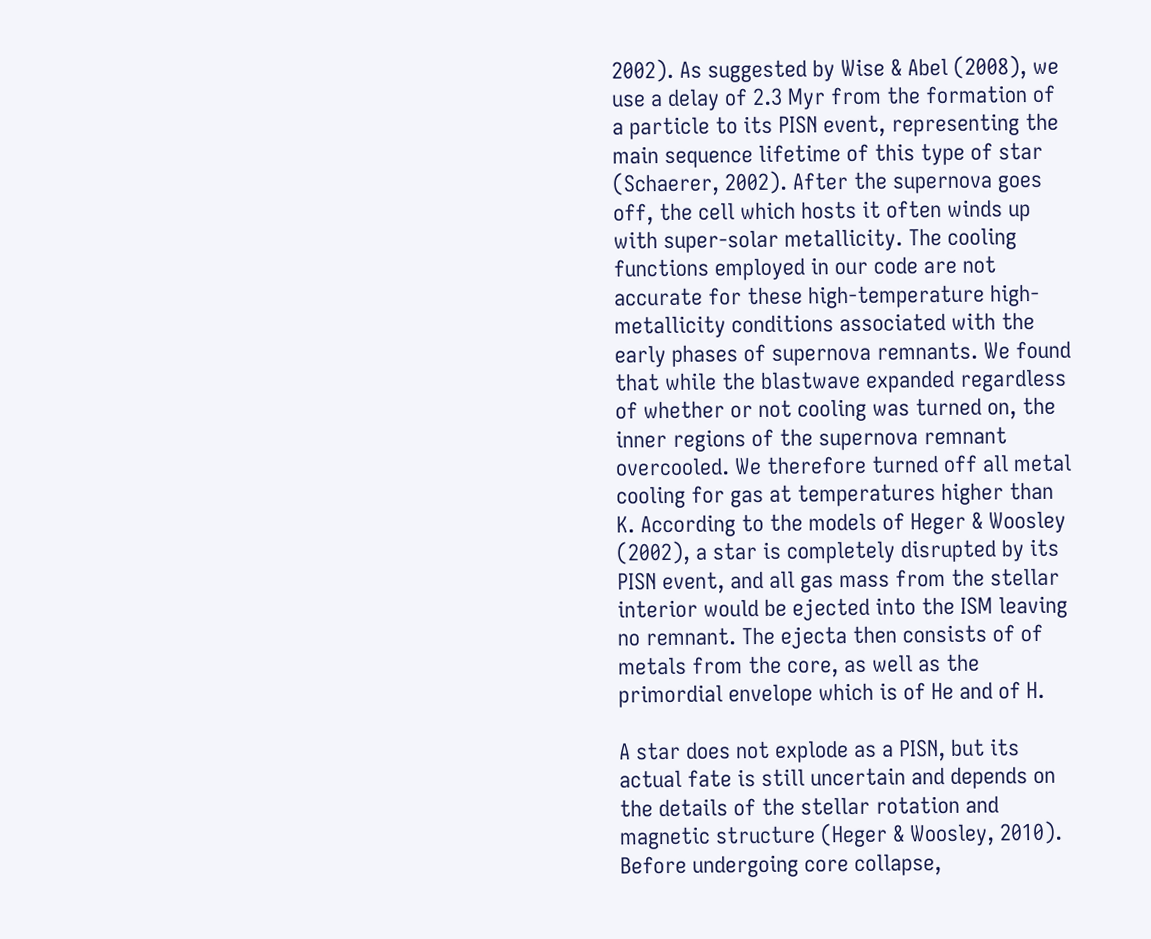2002). As suggested by Wise & Abel (2008), we use a delay of 2.3 Myr from the formation of a particle to its PISN event, representing the main sequence lifetime of this type of star (Schaerer, 2002). After the supernova goes off, the cell which hosts it often winds up with super-solar metallicity. The cooling functions employed in our code are not accurate for these high-temperature high-metallicity conditions associated with the early phases of supernova remnants. We found that while the blastwave expanded regardless of whether or not cooling was turned on, the inner regions of the supernova remnant overcooled. We therefore turned off all metal cooling for gas at temperatures higher than K. According to the models of Heger & Woosley (2002), a star is completely disrupted by its PISN event, and all gas mass from the stellar interior would be ejected into the ISM leaving no remnant. The ejecta then consists of of metals from the core, as well as the primordial envelope which is of He and of H.

A star does not explode as a PISN, but its actual fate is still uncertain and depends on the details of the stellar rotation and magnetic structure (Heger & Woosley, 2010). Before undergoing core collapse,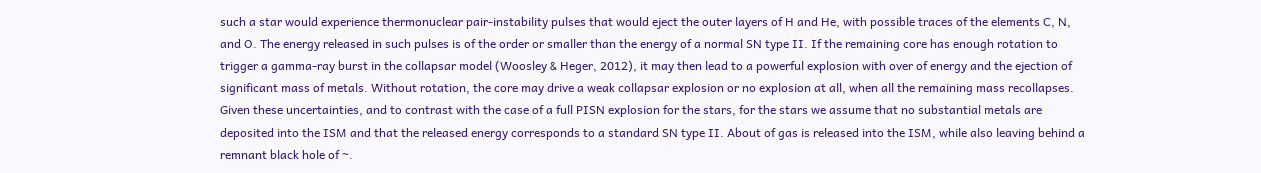such a star would experience thermonuclear pair-instability pulses that would eject the outer layers of H and He, with possible traces of the elements C, N, and O. The energy released in such pulses is of the order or smaller than the energy of a normal SN type II. If the remaining core has enough rotation to trigger a gamma-ray burst in the collapsar model (Woosley & Heger, 2012), it may then lead to a powerful explosion with over of energy and the ejection of significant mass of metals. Without rotation, the core may drive a weak collapsar explosion or no explosion at all, when all the remaining mass recollapses. Given these uncertainties, and to contrast with the case of a full PISN explosion for the stars, for the stars we assume that no substantial metals are deposited into the ISM and that the released energy corresponds to a standard SN type II. About of gas is released into the ISM, while also leaving behind a remnant black hole of ~.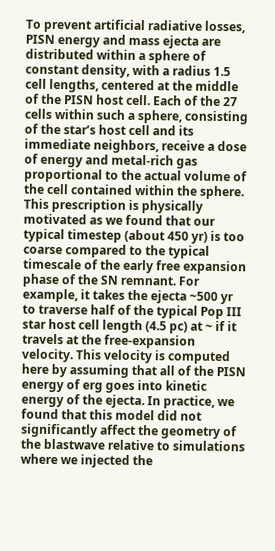To prevent artificial radiative losses, PISN energy and mass ejecta are distributed within a sphere of constant density, with a radius 1.5 cell lengths, centered at the middle of the PISN host cell. Each of the 27 cells within such a sphere, consisting of the star’s host cell and its immediate neighbors, receive a dose of energy and metal-rich gas proportional to the actual volume of the cell contained within the sphere. This prescription is physically motivated as we found that our typical timestep (about 450 yr) is too coarse compared to the typical timescale of the early free expansion phase of the SN remnant. For example, it takes the ejecta ~500 yr to traverse half of the typical Pop III star host cell length (4.5 pc) at ~ if it travels at the free-expansion velocity. This velocity is computed here by assuming that all of the PISN energy of erg goes into kinetic energy of the ejecta. In practice, we found that this model did not significantly affect the geometry of the blastwave relative to simulations where we injected the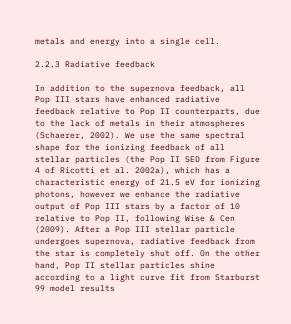metals and energy into a single cell.

2.2.3 Radiative feedback

In addition to the supernova feedback, all Pop III stars have enhanced radiative feedback relative to Pop II counterparts, due to the lack of metals in their atmospheres (Schaerer, 2002). We use the same spectral shape for the ionizing feedback of all stellar particles (the Pop II SED from Figure 4 of Ricotti et al. 2002a), which has a characteristic energy of 21.5 eV for ionizing photons, however we enhance the radiative output of Pop III stars by a factor of 10 relative to Pop II, following Wise & Cen (2009). After a Pop III stellar particle undergoes supernova, radiative feedback from the star is completely shut off. On the other hand, Pop II stellar particles shine according to a light curve fit from Starburst 99 model results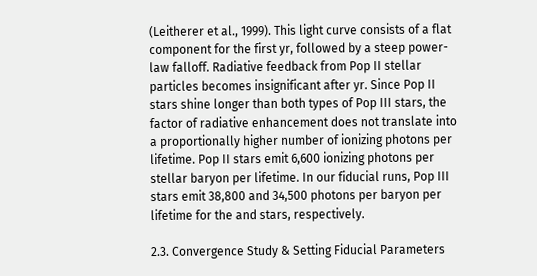(Leitherer et al., 1999). This light curve consists of a flat component for the first yr, followed by a steep power-law falloff. Radiative feedback from Pop II stellar particles becomes insignificant after yr. Since Pop II stars shine longer than both types of Pop III stars, the factor of radiative enhancement does not translate into a proportionally higher number of ionizing photons per lifetime. Pop II stars emit 6,600 ionizing photons per stellar baryon per lifetime. In our fiducial runs, Pop III stars emit 38,800 and 34,500 photons per baryon per lifetime for the and stars, respectively.

2.3. Convergence Study & Setting Fiducial Parameters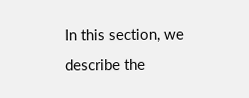In this section, we describe the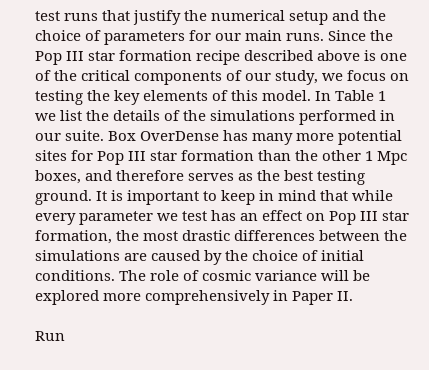test runs that justify the numerical setup and the choice of parameters for our main runs. Since the Pop III star formation recipe described above is one of the critical components of our study, we focus on testing the key elements of this model. In Table 1 we list the details of the simulations performed in our suite. Box OverDense has many more potential sites for Pop III star formation than the other 1 Mpc boxes, and therefore serves as the best testing ground. It is important to keep in mind that while every parameter we test has an effect on Pop III star formation, the most drastic differences between the simulations are caused by the choice of initial conditions. The role of cosmic variance will be explored more comprehensively in Paper II.

Run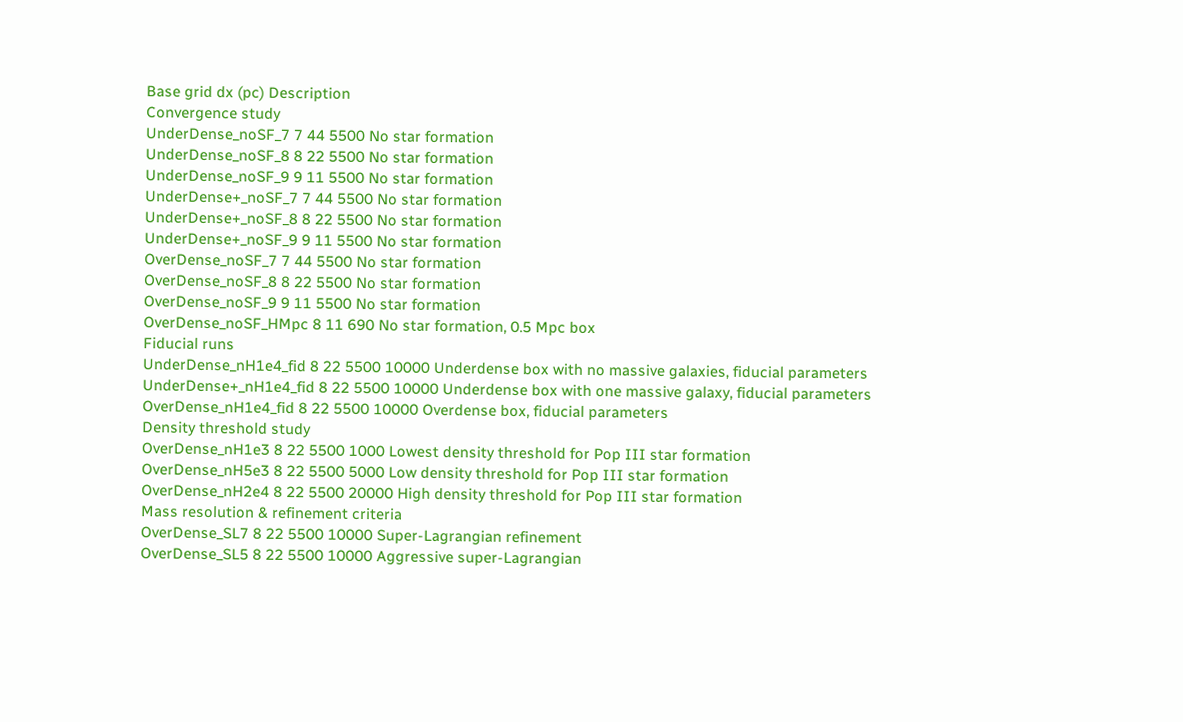Base grid dx (pc) Description
Convergence study
UnderDense_noSF_7 7 44 5500 No star formation
UnderDense_noSF_8 8 22 5500 No star formation
UnderDense_noSF_9 9 11 5500 No star formation
UnderDense+_noSF_7 7 44 5500 No star formation
UnderDense+_noSF_8 8 22 5500 No star formation
UnderDense+_noSF_9 9 11 5500 No star formation
OverDense_noSF_7 7 44 5500 No star formation
OverDense_noSF_8 8 22 5500 No star formation
OverDense_noSF_9 9 11 5500 No star formation
OverDense_noSF_HMpc 8 11 690 No star formation, 0.5 Mpc box
Fiducial runs
UnderDense_nH1e4_fid 8 22 5500 10000 Underdense box with no massive galaxies, fiducial parameters
UnderDense+_nH1e4_fid 8 22 5500 10000 Underdense box with one massive galaxy, fiducial parameters
OverDense_nH1e4_fid 8 22 5500 10000 Overdense box, fiducial parameters
Density threshold study
OverDense_nH1e3 8 22 5500 1000 Lowest density threshold for Pop III star formation
OverDense_nH5e3 8 22 5500 5000 Low density threshold for Pop III star formation
OverDense_nH2e4 8 22 5500 20000 High density threshold for Pop III star formation
Mass resolution & refinement criteria
OverDense_SL7 8 22 5500 10000 Super-Lagrangian refinement
OverDense_SL5 8 22 5500 10000 Aggressive super-Lagrangian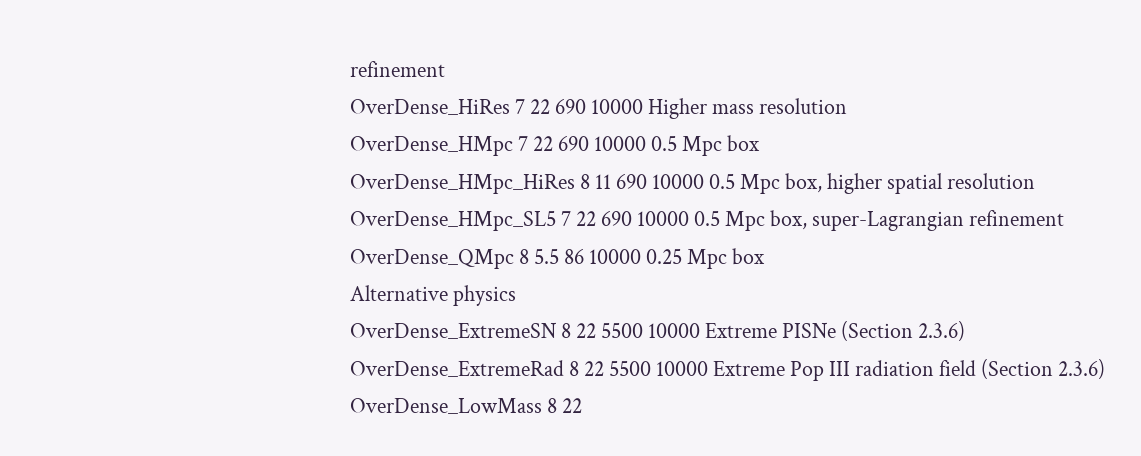refinement
OverDense_HiRes 7 22 690 10000 Higher mass resolution
OverDense_HMpc 7 22 690 10000 0.5 Mpc box
OverDense_HMpc_HiRes 8 11 690 10000 0.5 Mpc box, higher spatial resolution
OverDense_HMpc_SL5 7 22 690 10000 0.5 Mpc box, super-Lagrangian refinement
OverDense_QMpc 8 5.5 86 10000 0.25 Mpc box
Alternative physics
OverDense_ExtremeSN 8 22 5500 10000 Extreme PISNe (Section 2.3.6)
OverDense_ExtremeRad 8 22 5500 10000 Extreme Pop III radiation field (Section 2.3.6)
OverDense_LowMass 8 22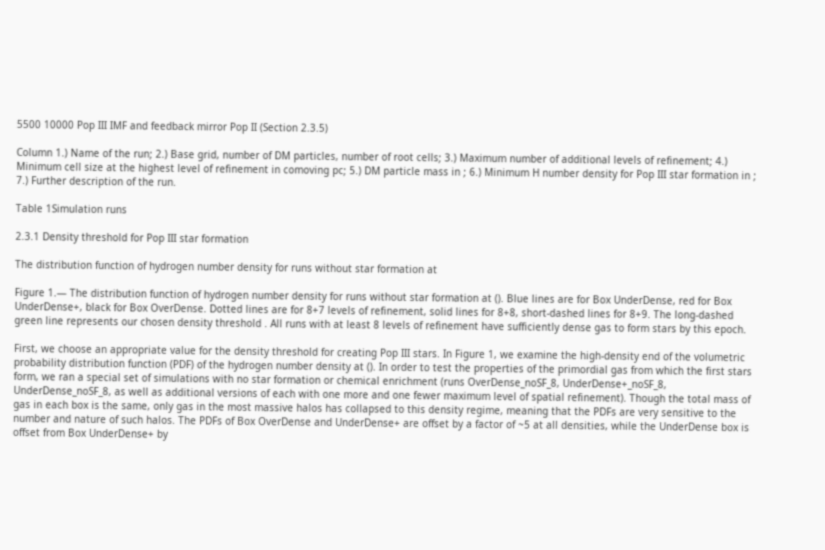5500 10000 Pop III IMF and feedback mirror Pop II (Section 2.3.5)

Column 1.) Name of the run; 2.) Base grid, number of DM particles, number of root cells; 3.) Maximum number of additional levels of refinement; 4.) Minimum cell size at the highest level of refinement in comoving pc; 5.) DM particle mass in ; 6.) Minimum H number density for Pop III star formation in ; 7.) Further description of the run.

Table 1Simulation runs

2.3.1 Density threshold for Pop III star formation

The distribution function of hydrogen number density for runs without star formation at

Figure 1.— The distribution function of hydrogen number density for runs without star formation at (). Blue lines are for Box UnderDense, red for Box UnderDense+, black for Box OverDense. Dotted lines are for 8+7 levels of refinement, solid lines for 8+8, short-dashed lines for 8+9. The long-dashed green line represents our chosen density threshold . All runs with at least 8 levels of refinement have sufficiently dense gas to form stars by this epoch.

First, we choose an appropriate value for the density threshold for creating Pop III stars. In Figure 1, we examine the high-density end of the volumetric probability distribution function (PDF) of the hydrogen number density at (). In order to test the properties of the primordial gas from which the first stars form, we ran a special set of simulations with no star formation or chemical enrichment (runs OverDense_noSF_8, UnderDense+_noSF_8, UnderDense_noSF_8, as well as additional versions of each with one more and one fewer maximum level of spatial refinement). Though the total mass of gas in each box is the same, only gas in the most massive halos has collapsed to this density regime, meaning that the PDFs are very sensitive to the number and nature of such halos. The PDFs of Box OverDense and UnderDense+ are offset by a factor of ~5 at all densities, while the UnderDense box is offset from Box UnderDense+ by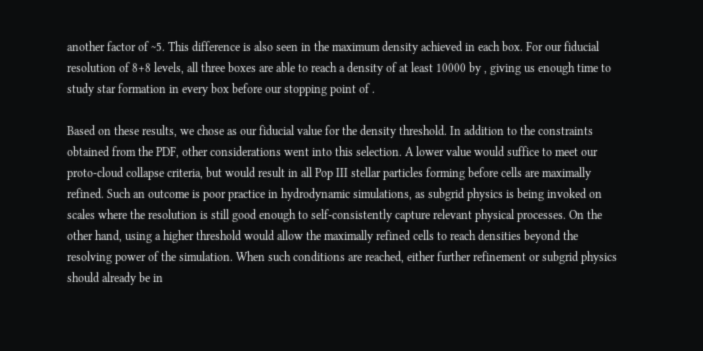another factor of ~5. This difference is also seen in the maximum density achieved in each box. For our fiducial resolution of 8+8 levels, all three boxes are able to reach a density of at least 10000 by , giving us enough time to study star formation in every box before our stopping point of .

Based on these results, we chose as our fiducial value for the density threshold. In addition to the constraints obtained from the PDF, other considerations went into this selection. A lower value would suffice to meet our proto-cloud collapse criteria, but would result in all Pop III stellar particles forming before cells are maximally refined. Such an outcome is poor practice in hydrodynamic simulations, as subgrid physics is being invoked on scales where the resolution is still good enough to self-consistently capture relevant physical processes. On the other hand, using a higher threshold would allow the maximally refined cells to reach densities beyond the resolving power of the simulation. When such conditions are reached, either further refinement or subgrid physics should already be in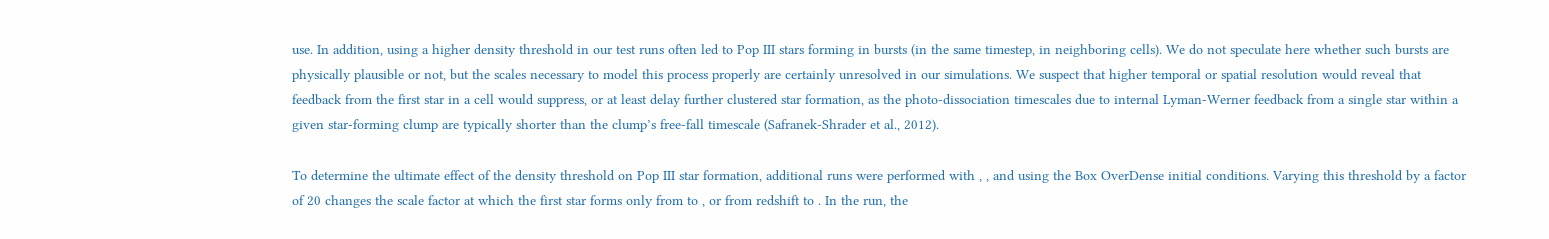use. In addition, using a higher density threshold in our test runs often led to Pop III stars forming in bursts (in the same timestep, in neighboring cells). We do not speculate here whether such bursts are physically plausible or not, but the scales necessary to model this process properly are certainly unresolved in our simulations. We suspect that higher temporal or spatial resolution would reveal that feedback from the first star in a cell would suppress, or at least delay further clustered star formation, as the photo-dissociation timescales due to internal Lyman-Werner feedback from a single star within a given star-forming clump are typically shorter than the clump’s free-fall timescale (Safranek-Shrader et al., 2012).

To determine the ultimate effect of the density threshold on Pop III star formation, additional runs were performed with , , and using the Box OverDense initial conditions. Varying this threshold by a factor of 20 changes the scale factor at which the first star forms only from to , or from redshift to . In the run, the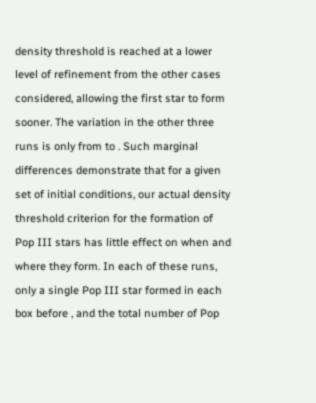density threshold is reached at a lower level of refinement from the other cases considered, allowing the first star to form sooner. The variation in the other three runs is only from to . Such marginal differences demonstrate that for a given set of initial conditions, our actual density threshold criterion for the formation of Pop III stars has little effect on when and where they form. In each of these runs, only a single Pop III star formed in each box before , and the total number of Pop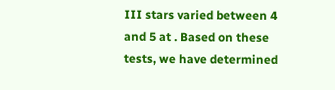III stars varied between 4 and 5 at . Based on these tests, we have determined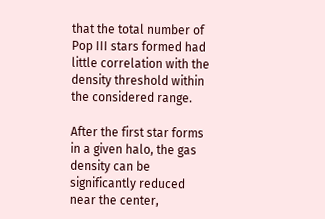that the total number of Pop III stars formed had little correlation with the density threshold within the considered range.

After the first star forms in a given halo, the gas density can be significantly reduced near the center,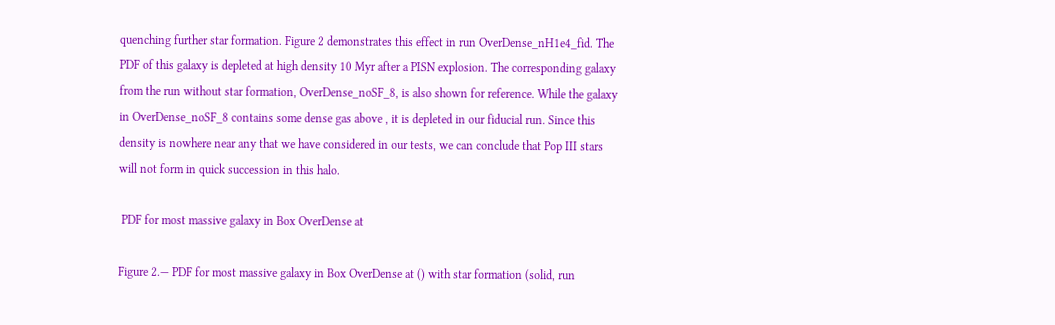quenching further star formation. Figure 2 demonstrates this effect in run OverDense_nH1e4_fid. The PDF of this galaxy is depleted at high density 10 Myr after a PISN explosion. The corresponding galaxy from the run without star formation, OverDense_noSF_8, is also shown for reference. While the galaxy in OverDense_noSF_8 contains some dense gas above , it is depleted in our fiducial run. Since this density is nowhere near any that we have considered in our tests, we can conclude that Pop III stars will not form in quick succession in this halo.

 PDF for most massive galaxy in Box OverDense at

Figure 2.— PDF for most massive galaxy in Box OverDense at () with star formation (solid, run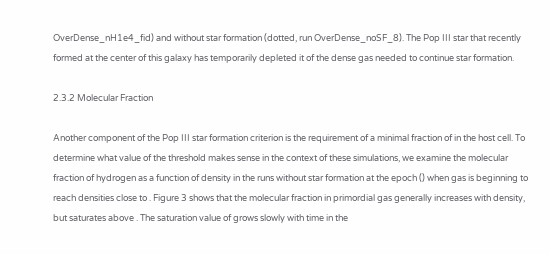OverDense_nH1e4_fid) and without star formation (dotted, run OverDense_noSF_8). The Pop III star that recently formed at the center of this galaxy has temporarily depleted it of the dense gas needed to continue star formation.

2.3.2 Molecular Fraction

Another component of the Pop III star formation criterion is the requirement of a minimal fraction of in the host cell. To determine what value of the threshold makes sense in the context of these simulations, we examine the molecular fraction of hydrogen as a function of density in the runs without star formation at the epoch () when gas is beginning to reach densities close to . Figure 3 shows that the molecular fraction in primordial gas generally increases with density, but saturates above . The saturation value of grows slowly with time in the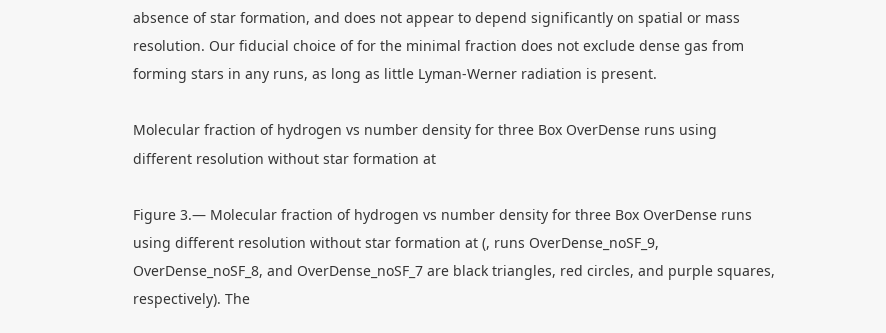absence of star formation, and does not appear to depend significantly on spatial or mass resolution. Our fiducial choice of for the minimal fraction does not exclude dense gas from forming stars in any runs, as long as little Lyman-Werner radiation is present.

Molecular fraction of hydrogen vs number density for three Box OverDense runs using different resolution without star formation at

Figure 3.— Molecular fraction of hydrogen vs number density for three Box OverDense runs using different resolution without star formation at (, runs OverDense_noSF_9, OverDense_noSF_8, and OverDense_noSF_7 are black triangles, red circles, and purple squares, respectively). The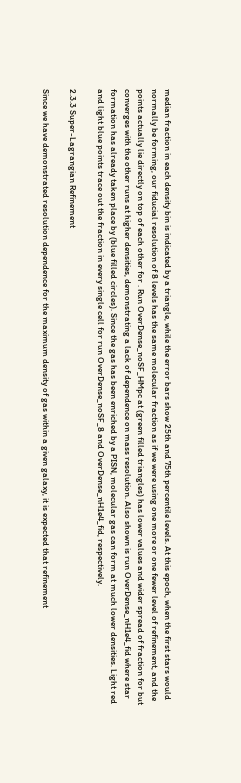median fraction in each density bin is indicated by a triangle, while the error bars show 25th and 75th percentile levels. At this epoch, when the first stars would normally be forming, our fiducial resolution of 8 levels has the same molecular fraction as if we were using one more or one fewer level of refinement, and the points actually lie directly on top of each other for . Run OverDense_noSF_HMpc at (green filled triangles) has lower values and wider spread of fraction for but converges with the other runs at higher densities, demonstrating a lack of dependence on mass resolution. Also shown is run OverDense_nH1e4_fid where star formation has already taken place by (blue filled circles). Since the gas has been enriched by a PISN, molecular gas can form at much lower densities. Light red and light blue points trace out the fraction in every single cell for run OverDense_noSF_8 and OverDense_nH1e4_fid, respectively.

2.3.3 Super-Lagrangian Refinement

Since we have demonstrated resolution dependence for the maximum density of gas within a given galaxy, it is expected that refinement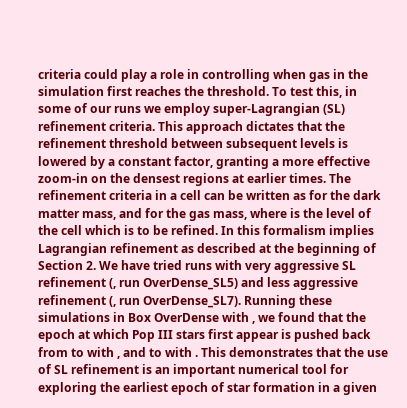criteria could play a role in controlling when gas in the simulation first reaches the threshold. To test this, in some of our runs we employ super-Lagrangian (SL) refinement criteria. This approach dictates that the refinement threshold between subsequent levels is lowered by a constant factor, granting a more effective zoom-in on the densest regions at earlier times. The refinement criteria in a cell can be written as for the dark matter mass, and for the gas mass, where is the level of the cell which is to be refined. In this formalism implies Lagrangian refinement as described at the beginning of Section 2. We have tried runs with very aggressive SL refinement (, run OverDense_SL5) and less aggressive refinement (, run OverDense_SL7). Running these simulations in Box OverDense with , we found that the epoch at which Pop III stars first appear is pushed back from to with , and to with . This demonstrates that the use of SL refinement is an important numerical tool for exploring the earliest epoch of star formation in a given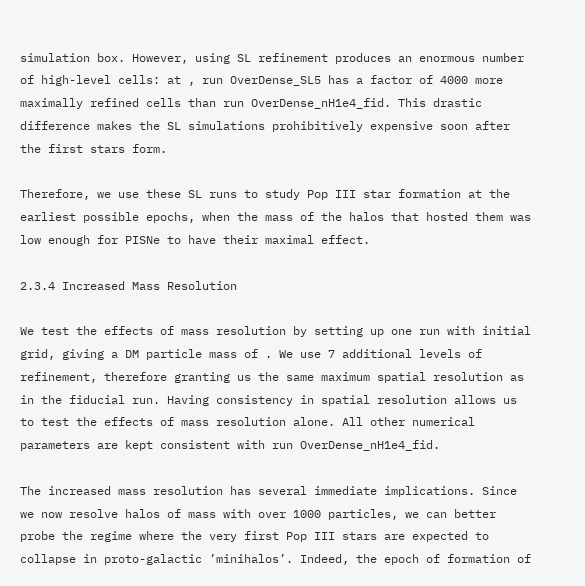simulation box. However, using SL refinement produces an enormous number of high-level cells: at , run OverDense_SL5 has a factor of 4000 more maximally refined cells than run OverDense_nH1e4_fid. This drastic difference makes the SL simulations prohibitively expensive soon after the first stars form.

Therefore, we use these SL runs to study Pop III star formation at the earliest possible epochs, when the mass of the halos that hosted them was low enough for PISNe to have their maximal effect.

2.3.4 Increased Mass Resolution

We test the effects of mass resolution by setting up one run with initial grid, giving a DM particle mass of . We use 7 additional levels of refinement, therefore granting us the same maximum spatial resolution as in the fiducial run. Having consistency in spatial resolution allows us to test the effects of mass resolution alone. All other numerical parameters are kept consistent with run OverDense_nH1e4_fid.

The increased mass resolution has several immediate implications. Since we now resolve halos of mass with over 1000 particles, we can better probe the regime where the very first Pop III stars are expected to collapse in proto-galactic ’minihalos’. Indeed, the epoch of formation of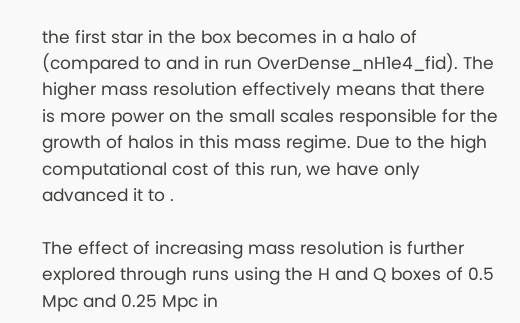the first star in the box becomes in a halo of (compared to and in run OverDense_nH1e4_fid). The higher mass resolution effectively means that there is more power on the small scales responsible for the growth of halos in this mass regime. Due to the high computational cost of this run, we have only advanced it to .

The effect of increasing mass resolution is further explored through runs using the H and Q boxes of 0.5 Mpc and 0.25 Mpc in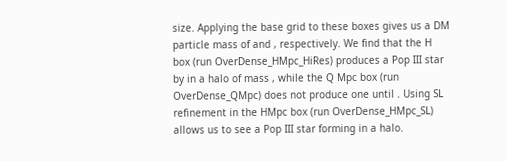size. Applying the base grid to these boxes gives us a DM particle mass of and , respectively. We find that the H box (run OverDense_HMpc_HiRes) produces a Pop III star by in a halo of mass , while the Q Mpc box (run OverDense_QMpc) does not produce one until . Using SL refinement in the HMpc box (run OverDense_HMpc_SL) allows us to see a Pop III star forming in a halo.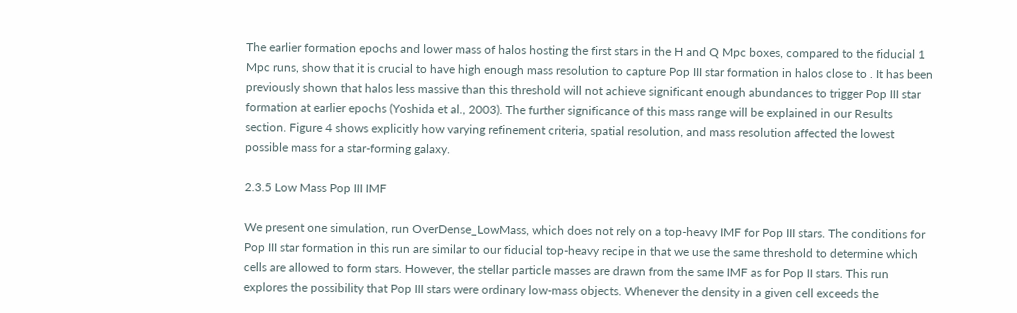The earlier formation epochs and lower mass of halos hosting the first stars in the H and Q Mpc boxes, compared to the fiducial 1 Mpc runs, show that it is crucial to have high enough mass resolution to capture Pop III star formation in halos close to . It has been previously shown that halos less massive than this threshold will not achieve significant enough abundances to trigger Pop III star formation at earlier epochs (Yoshida et al., 2003). The further significance of this mass range will be explained in our Results section. Figure 4 shows explicitly how varying refinement criteria, spatial resolution, and mass resolution affected the lowest possible mass for a star-forming galaxy.

2.3.5 Low Mass Pop III IMF

We present one simulation, run OverDense_LowMass, which does not rely on a top-heavy IMF for Pop III stars. The conditions for Pop III star formation in this run are similar to our fiducial top-heavy recipe in that we use the same threshold to determine which cells are allowed to form stars. However, the stellar particle masses are drawn from the same IMF as for Pop II stars. This run explores the possibility that Pop III stars were ordinary low-mass objects. Whenever the density in a given cell exceeds the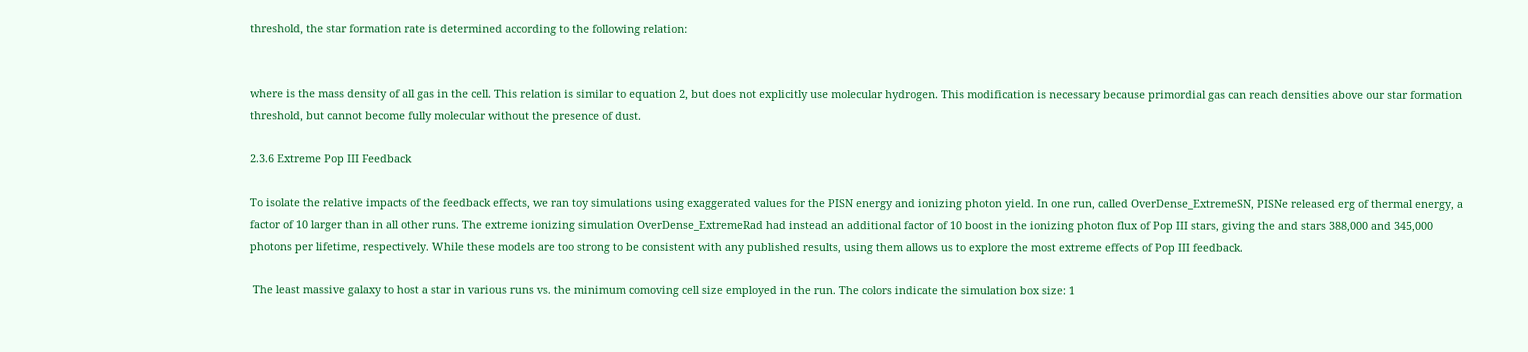threshold, the star formation rate is determined according to the following relation:


where is the mass density of all gas in the cell. This relation is similar to equation 2, but does not explicitly use molecular hydrogen. This modification is necessary because primordial gas can reach densities above our star formation threshold, but cannot become fully molecular without the presence of dust.

2.3.6 Extreme Pop III Feedback

To isolate the relative impacts of the feedback effects, we ran toy simulations using exaggerated values for the PISN energy and ionizing photon yield. In one run, called OverDense_ExtremeSN, PISNe released erg of thermal energy, a factor of 10 larger than in all other runs. The extreme ionizing simulation OverDense_ExtremeRad had instead an additional factor of 10 boost in the ionizing photon flux of Pop III stars, giving the and stars 388,000 and 345,000 photons per lifetime, respectively. While these models are too strong to be consistent with any published results, using them allows us to explore the most extreme effects of Pop III feedback.

 The least massive galaxy to host a star in various runs vs. the minimum comoving cell size employed in the run. The colors indicate the simulation box size: 1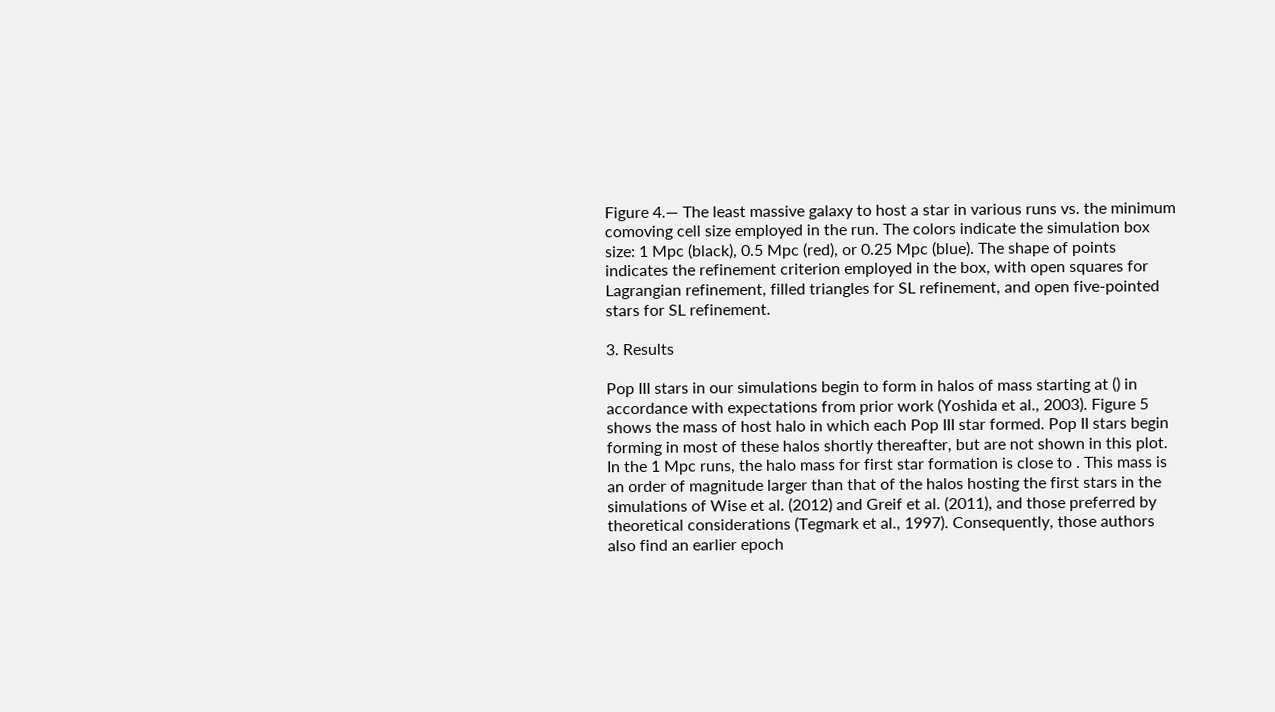Figure 4.— The least massive galaxy to host a star in various runs vs. the minimum comoving cell size employed in the run. The colors indicate the simulation box size: 1 Mpc (black), 0.5 Mpc (red), or 0.25 Mpc (blue). The shape of points indicates the refinement criterion employed in the box, with open squares for Lagrangian refinement, filled triangles for SL refinement, and open five-pointed stars for SL refinement.

3. Results

Pop III stars in our simulations begin to form in halos of mass starting at () in accordance with expectations from prior work (Yoshida et al., 2003). Figure 5 shows the mass of host halo in which each Pop III star formed. Pop II stars begin forming in most of these halos shortly thereafter, but are not shown in this plot. In the 1 Mpc runs, the halo mass for first star formation is close to . This mass is an order of magnitude larger than that of the halos hosting the first stars in the simulations of Wise et al. (2012) and Greif et al. (2011), and those preferred by theoretical considerations (Tegmark et al., 1997). Consequently, those authors also find an earlier epoch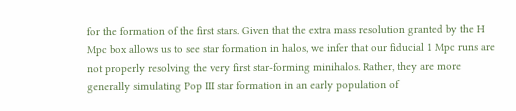for the formation of the first stars. Given that the extra mass resolution granted by the H Mpc box allows us to see star formation in halos, we infer that our fiducial 1 Mpc runs are not properly resolving the very first star-forming minihalos. Rather, they are more generally simulating Pop III star formation in an early population of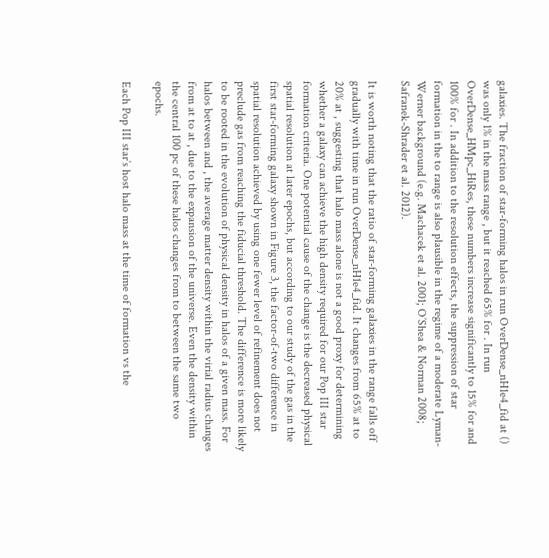galaxies. The fraction of star-forming halos in run OverDense_nH1e4_fid at () was only 1% in the mass range , but it reached 65% for . In run OverDense_HMpc_HiRes, these numbers increase significantly to 15% for and 100% for . In addition to the resolution effects, the suppression of star formation in the to range is also plausible in the regime of a moderate Lyman-Werner background (e.g. Machacek et al. 2001; O’Shea & Norman 2008; Safranek-Shrader et al. 2012).

It is worth noting that the ratio of star-forming galaxies in the range falls off gradually with time in run OverDense_nH1e4_fid. It changes from 65% at to 20% at , suggesting that halo mass alone is not a good proxy for determining whether a galaxy can achieve the high density required for our Pop III star formation criteria. One potential cause of the change is the decreased physical spatial resolution at later epochs, but according to our study of the gas in the first star-forming galaxy shown in Figure 3, the factor-of-two difference in spatial resolution achieved by using one fewer level of refinement does not preclude gas from reaching the fiducial threshold. The difference is more likely to be rooted in the evolution of physical density in halos of a given mass. For halos between and , the average matter density within the virial radius changes from at to at , due to the expansion of the universe. Even the density within the central 100 pc of these halos changes from to between the same two epochs.

Each Pop III star’s host halo mass at the time of formation vs the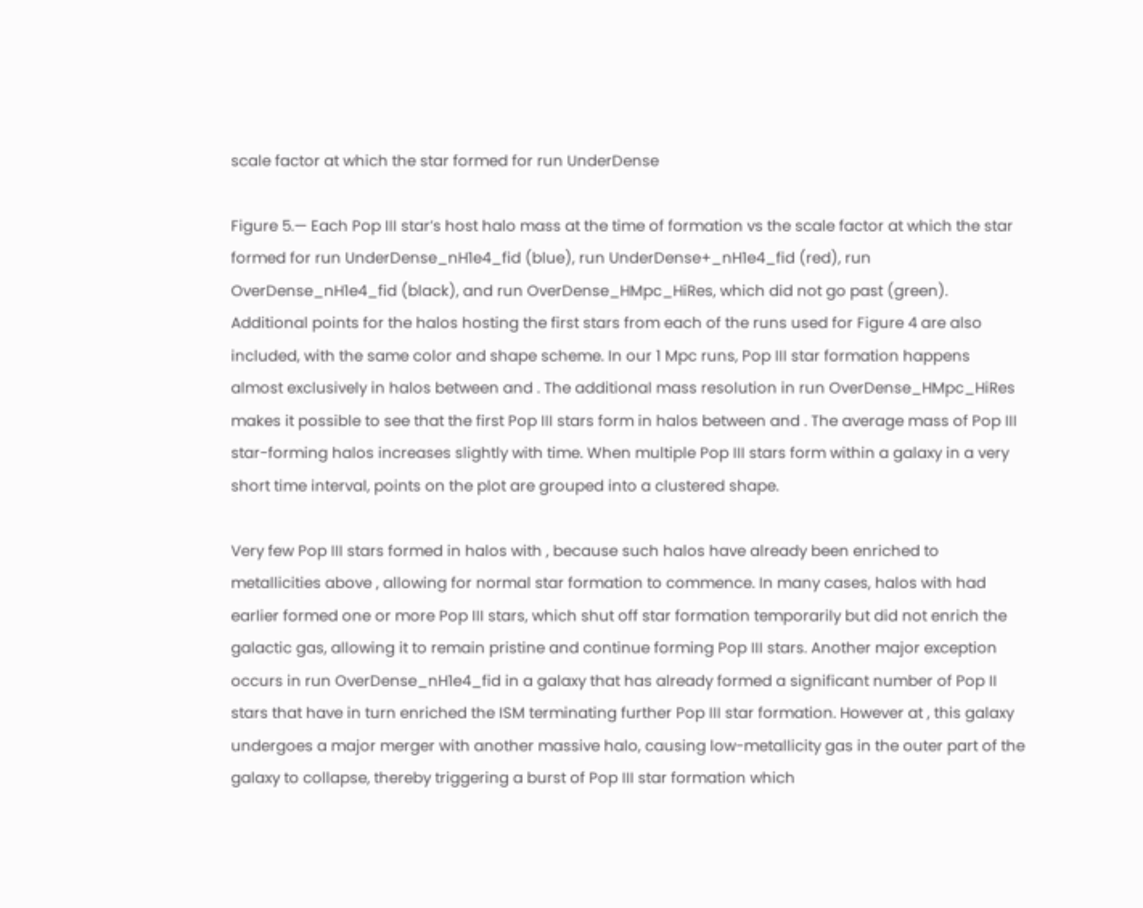scale factor at which the star formed for run UnderDense

Figure 5.— Each Pop III star’s host halo mass at the time of formation vs the scale factor at which the star formed for run UnderDense_nH1e4_fid (blue), run UnderDense+_nH1e4_fid (red), run OverDense_nH1e4_fid (black), and run OverDense_HMpc_HiRes, which did not go past (green). Additional points for the halos hosting the first stars from each of the runs used for Figure 4 are also included, with the same color and shape scheme. In our 1 Mpc runs, Pop III star formation happens almost exclusively in halos between and . The additional mass resolution in run OverDense_HMpc_HiRes makes it possible to see that the first Pop III stars form in halos between and . The average mass of Pop III star-forming halos increases slightly with time. When multiple Pop III stars form within a galaxy in a very short time interval, points on the plot are grouped into a clustered shape.

Very few Pop III stars formed in halos with , because such halos have already been enriched to metallicities above , allowing for normal star formation to commence. In many cases, halos with had earlier formed one or more Pop III stars, which shut off star formation temporarily but did not enrich the galactic gas, allowing it to remain pristine and continue forming Pop III stars. Another major exception occurs in run OverDense_nH1e4_fid in a galaxy that has already formed a significant number of Pop II stars that have in turn enriched the ISM terminating further Pop III star formation. However at , this galaxy undergoes a major merger with another massive halo, causing low-metallicity gas in the outer part of the galaxy to collapse, thereby triggering a burst of Pop III star formation which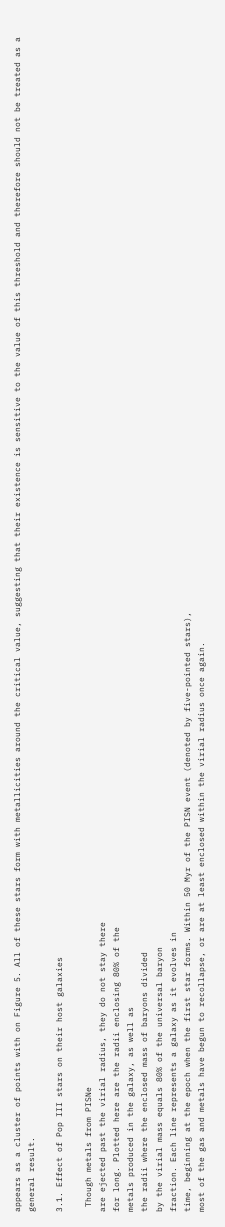appears as a cluster of points with on Figure 5. All of these stars form with metallicities around the critical value, suggesting that their existence is sensitive to the value of this threshold and therefore should not be treated as a general result.

3.1. Effect of Pop III stars on their host galaxies

 Though metals from PISNe
are ejected past the virial radius, they do not stay there
for long. Plotted here are the radii enclosing 80% of the
metals produced in the galaxy, as well as
the radii where the enclosed mass of baryons divided
by the virial mass equals 80% of the universal baryon
fraction. Each line represents a galaxy as it evolves in
time, beginning at the epoch when the first star forms. Within 50 Myr of the PISN event (denoted by five-pointed stars),
most of the gas and metals have begun to recollapse, or are at least enclosed within the virial radius once again.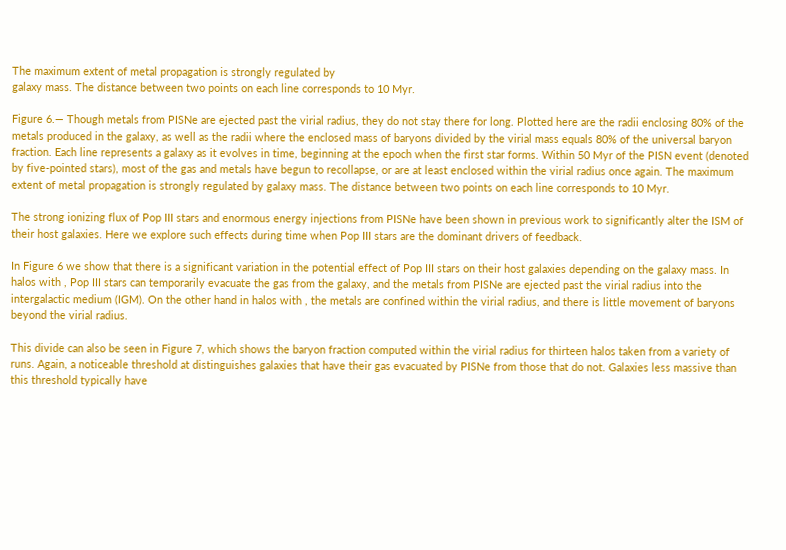The maximum extent of metal propagation is strongly regulated by
galaxy mass. The distance between two points on each line corresponds to 10 Myr.

Figure 6.— Though metals from PISNe are ejected past the virial radius, they do not stay there for long. Plotted here are the radii enclosing 80% of the metals produced in the galaxy, as well as the radii where the enclosed mass of baryons divided by the virial mass equals 80% of the universal baryon fraction. Each line represents a galaxy as it evolves in time, beginning at the epoch when the first star forms. Within 50 Myr of the PISN event (denoted by five-pointed stars), most of the gas and metals have begun to recollapse, or are at least enclosed within the virial radius once again. The maximum extent of metal propagation is strongly regulated by galaxy mass. The distance between two points on each line corresponds to 10 Myr.

The strong ionizing flux of Pop III stars and enormous energy injections from PISNe have been shown in previous work to significantly alter the ISM of their host galaxies. Here we explore such effects during time when Pop III stars are the dominant drivers of feedback.

In Figure 6 we show that there is a significant variation in the potential effect of Pop III stars on their host galaxies depending on the galaxy mass. In halos with , Pop III stars can temporarily evacuate the gas from the galaxy, and the metals from PISNe are ejected past the virial radius into the intergalactic medium (IGM). On the other hand in halos with , the metals are confined within the virial radius, and there is little movement of baryons beyond the virial radius.

This divide can also be seen in Figure 7, which shows the baryon fraction computed within the virial radius for thirteen halos taken from a variety of runs. Again, a noticeable threshold at distinguishes galaxies that have their gas evacuated by PISNe from those that do not. Galaxies less massive than this threshold typically have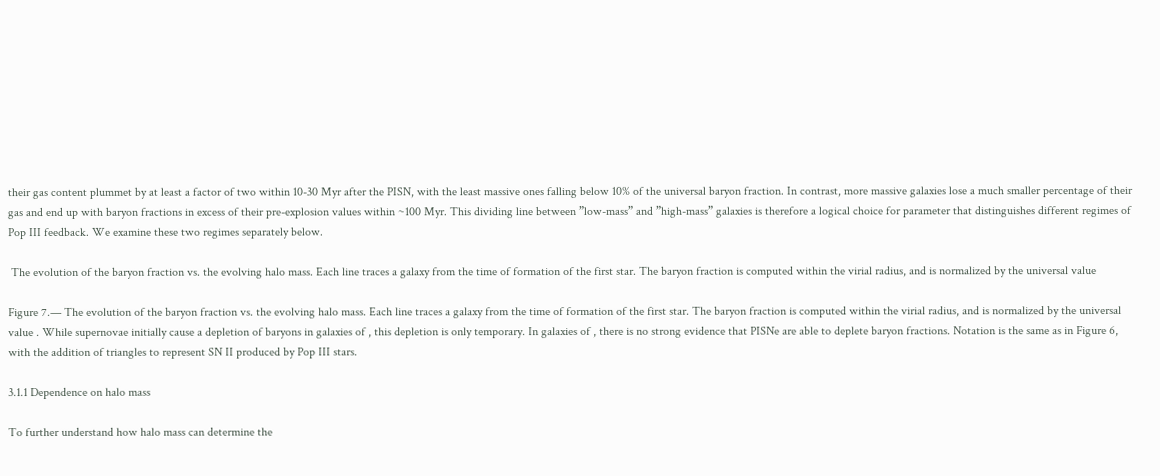their gas content plummet by at least a factor of two within 10-30 Myr after the PISN, with the least massive ones falling below 10% of the universal baryon fraction. In contrast, more massive galaxies lose a much smaller percentage of their gas and end up with baryon fractions in excess of their pre-explosion values within ~100 Myr. This dividing line between ”low-mass” and ”high-mass” galaxies is therefore a logical choice for parameter that distinguishes different regimes of Pop III feedback. We examine these two regimes separately below.

 The evolution of the baryon fraction vs. the evolving halo mass. Each line traces a galaxy from the time of formation of the first star. The baryon fraction is computed within the virial radius, and is normalized by the universal value

Figure 7.— The evolution of the baryon fraction vs. the evolving halo mass. Each line traces a galaxy from the time of formation of the first star. The baryon fraction is computed within the virial radius, and is normalized by the universal value . While supernovae initially cause a depletion of baryons in galaxies of , this depletion is only temporary. In galaxies of , there is no strong evidence that PISNe are able to deplete baryon fractions. Notation is the same as in Figure 6, with the addition of triangles to represent SN II produced by Pop III stars.

3.1.1 Dependence on halo mass

To further understand how halo mass can determine the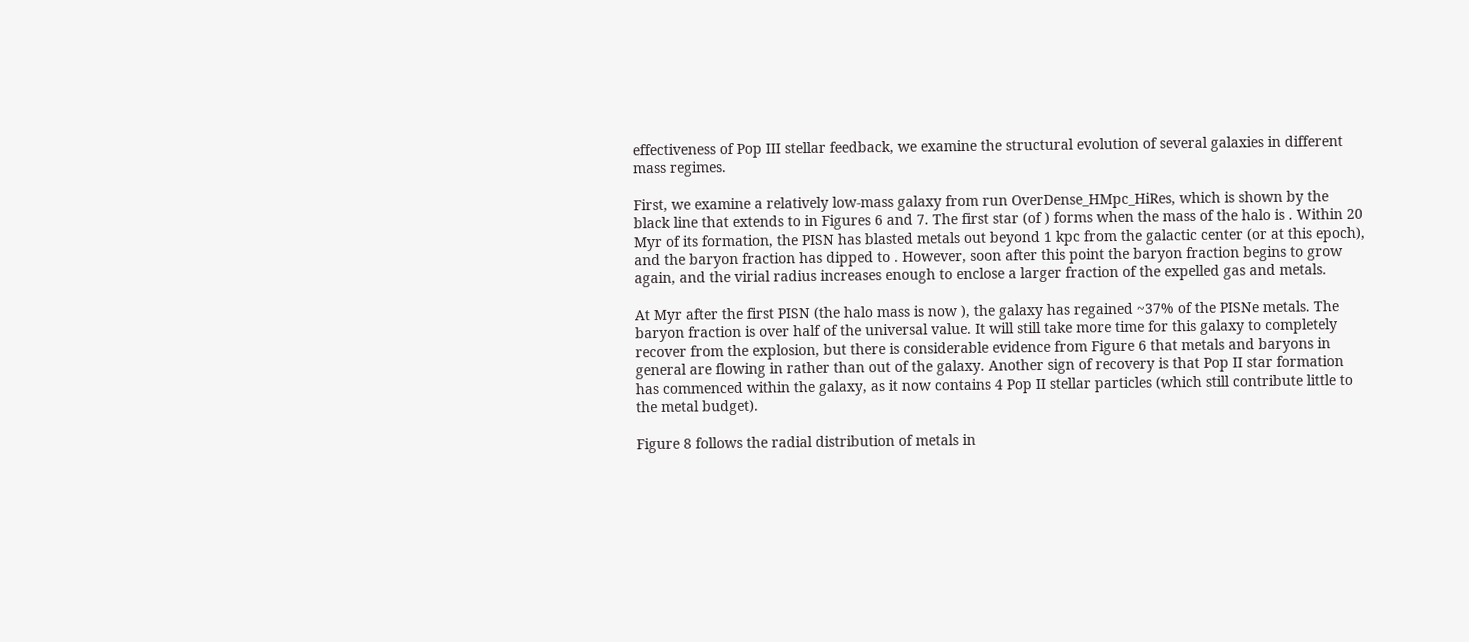effectiveness of Pop III stellar feedback, we examine the structural evolution of several galaxies in different mass regimes.

First, we examine a relatively low-mass galaxy from run OverDense_HMpc_HiRes, which is shown by the black line that extends to in Figures 6 and 7. The first star (of ) forms when the mass of the halo is . Within 20 Myr of its formation, the PISN has blasted metals out beyond 1 kpc from the galactic center (or at this epoch), and the baryon fraction has dipped to . However, soon after this point the baryon fraction begins to grow again, and the virial radius increases enough to enclose a larger fraction of the expelled gas and metals.

At Myr after the first PISN (the halo mass is now ), the galaxy has regained ~37% of the PISNe metals. The baryon fraction is over half of the universal value. It will still take more time for this galaxy to completely recover from the explosion, but there is considerable evidence from Figure 6 that metals and baryons in general are flowing in rather than out of the galaxy. Another sign of recovery is that Pop II star formation has commenced within the galaxy, as it now contains 4 Pop II stellar particles (which still contribute little to the metal budget).

Figure 8 follows the radial distribution of metals in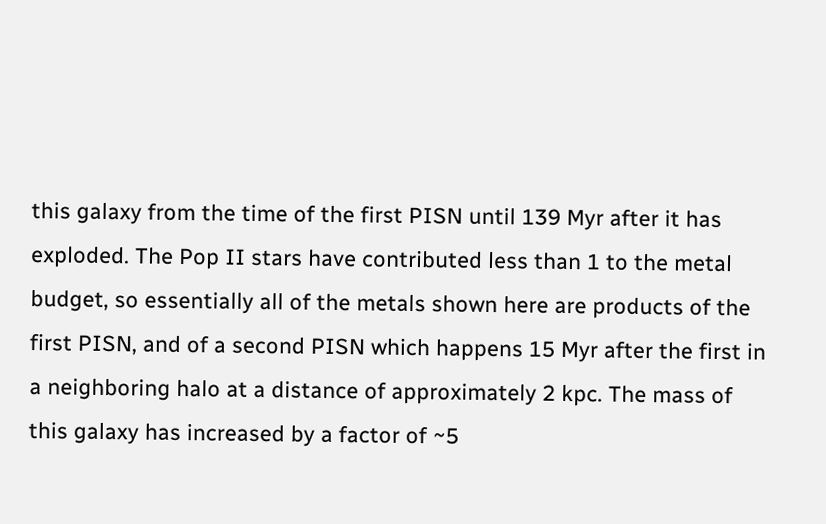this galaxy from the time of the first PISN until 139 Myr after it has exploded. The Pop II stars have contributed less than 1 to the metal budget, so essentially all of the metals shown here are products of the first PISN, and of a second PISN which happens 15 Myr after the first in a neighboring halo at a distance of approximately 2 kpc. The mass of this galaxy has increased by a factor of ~5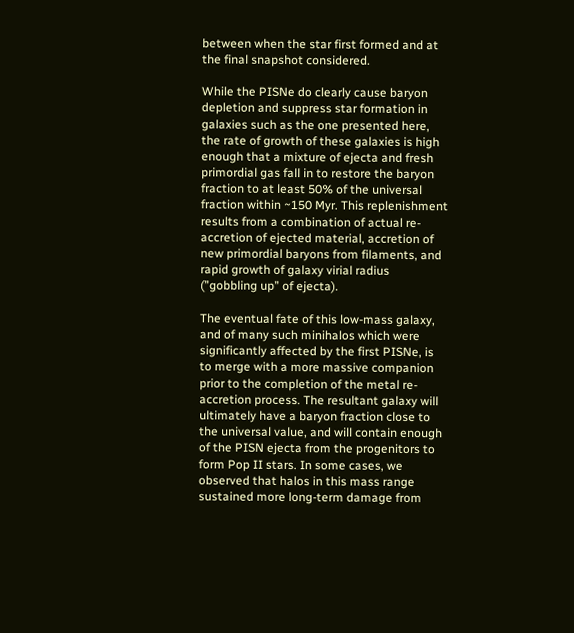between when the star first formed and at the final snapshot considered.

While the PISNe do clearly cause baryon depletion and suppress star formation in galaxies such as the one presented here, the rate of growth of these galaxies is high enough that a mixture of ejecta and fresh primordial gas fall in to restore the baryon fraction to at least 50% of the universal fraction within ~150 Myr. This replenishment results from a combination of actual re-accretion of ejected material, accretion of new primordial baryons from filaments, and rapid growth of galaxy virial radius (”gobbling up” of ejecta).

The eventual fate of this low-mass galaxy, and of many such minihalos which were significantly affected by the first PISNe, is to merge with a more massive companion prior to the completion of the metal re-accretion process. The resultant galaxy will ultimately have a baryon fraction close to the universal value, and will contain enough of the PISN ejecta from the progenitors to form Pop II stars. In some cases, we observed that halos in this mass range sustained more long-term damage from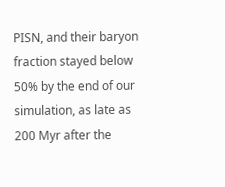PISN, and their baryon fraction stayed below 50% by the end of our simulation, as late as 200 Myr after the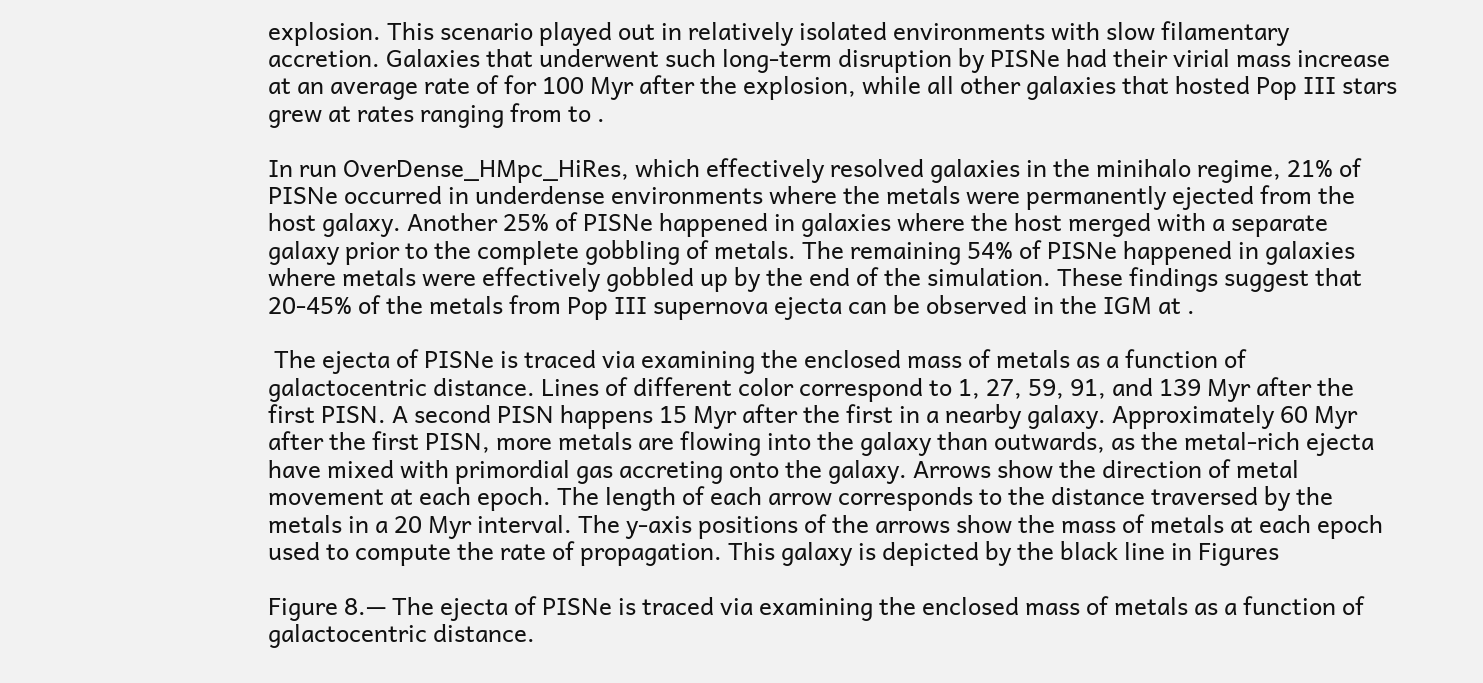explosion. This scenario played out in relatively isolated environments with slow filamentary accretion. Galaxies that underwent such long-term disruption by PISNe had their virial mass increase at an average rate of for 100 Myr after the explosion, while all other galaxies that hosted Pop III stars grew at rates ranging from to .

In run OverDense_HMpc_HiRes, which effectively resolved galaxies in the minihalo regime, 21% of PISNe occurred in underdense environments where the metals were permanently ejected from the host galaxy. Another 25% of PISNe happened in galaxies where the host merged with a separate galaxy prior to the complete gobbling of metals. The remaining 54% of PISNe happened in galaxies where metals were effectively gobbled up by the end of the simulation. These findings suggest that 20-45% of the metals from Pop III supernova ejecta can be observed in the IGM at .

 The ejecta of PISNe is traced via examining the enclosed mass of metals as a function of galactocentric distance. Lines of different color correspond to 1, 27, 59, 91, and 139 Myr after the first PISN. A second PISN happens 15 Myr after the first in a nearby galaxy. Approximately 60 Myr after the first PISN, more metals are flowing into the galaxy than outwards, as the metal-rich ejecta have mixed with primordial gas accreting onto the galaxy. Arrows show the direction of metal movement at each epoch. The length of each arrow corresponds to the distance traversed by the metals in a 20 Myr interval. The y-axis positions of the arrows show the mass of metals at each epoch used to compute the rate of propagation. This galaxy is depicted by the black line in Figures

Figure 8.— The ejecta of PISNe is traced via examining the enclosed mass of metals as a function of galactocentric distance.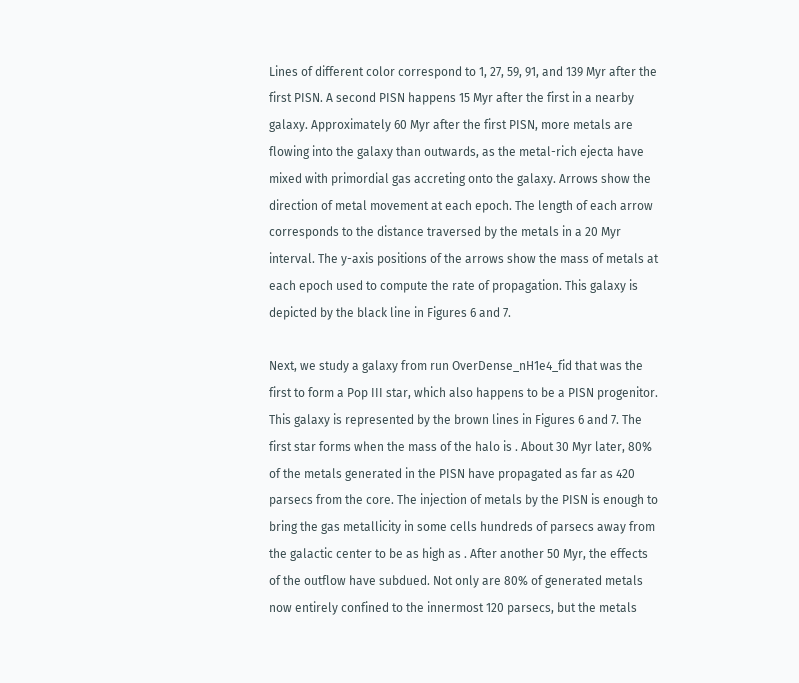Lines of different color correspond to 1, 27, 59, 91, and 139 Myr after the first PISN. A second PISN happens 15 Myr after the first in a nearby galaxy. Approximately 60 Myr after the first PISN, more metals are flowing into the galaxy than outwards, as the metal-rich ejecta have mixed with primordial gas accreting onto the galaxy. Arrows show the direction of metal movement at each epoch. The length of each arrow corresponds to the distance traversed by the metals in a 20 Myr interval. The y-axis positions of the arrows show the mass of metals at each epoch used to compute the rate of propagation. This galaxy is depicted by the black line in Figures 6 and 7.

Next, we study a galaxy from run OverDense_nH1e4_fid that was the first to form a Pop III star, which also happens to be a PISN progenitor. This galaxy is represented by the brown lines in Figures 6 and 7. The first star forms when the mass of the halo is . About 30 Myr later, 80% of the metals generated in the PISN have propagated as far as 420 parsecs from the core. The injection of metals by the PISN is enough to bring the gas metallicity in some cells hundreds of parsecs away from the galactic center to be as high as . After another 50 Myr, the effects of the outflow have subdued. Not only are 80% of generated metals now entirely confined to the innermost 120 parsecs, but the metals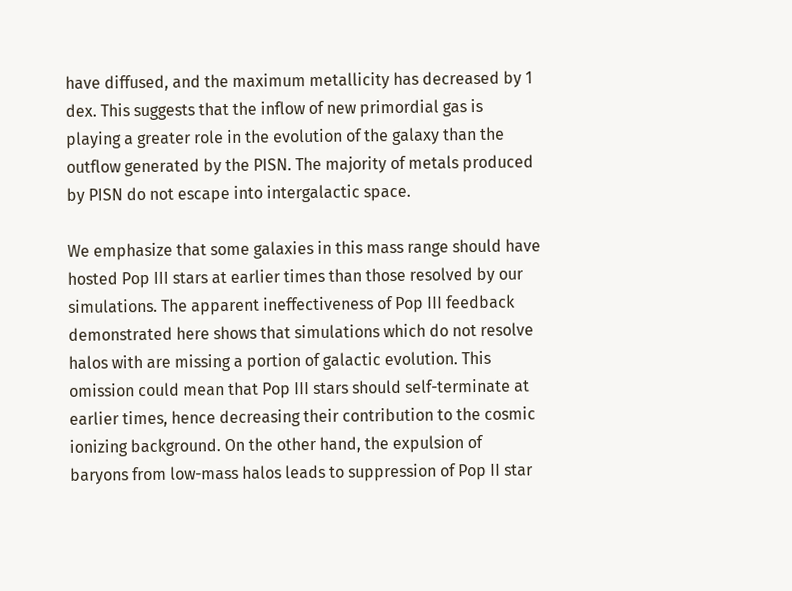have diffused, and the maximum metallicity has decreased by 1 dex. This suggests that the inflow of new primordial gas is playing a greater role in the evolution of the galaxy than the outflow generated by the PISN. The majority of metals produced by PISN do not escape into intergalactic space.

We emphasize that some galaxies in this mass range should have hosted Pop III stars at earlier times than those resolved by our simulations. The apparent ineffectiveness of Pop III feedback demonstrated here shows that simulations which do not resolve halos with are missing a portion of galactic evolution. This omission could mean that Pop III stars should self-terminate at earlier times, hence decreasing their contribution to the cosmic ionizing background. On the other hand, the expulsion of baryons from low-mass halos leads to suppression of Pop II star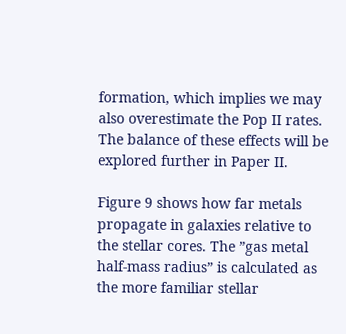formation, which implies we may also overestimate the Pop II rates. The balance of these effects will be explored further in Paper II.

Figure 9 shows how far metals propagate in galaxies relative to the stellar cores. The ”gas metal half-mass radius” is calculated as the more familiar stellar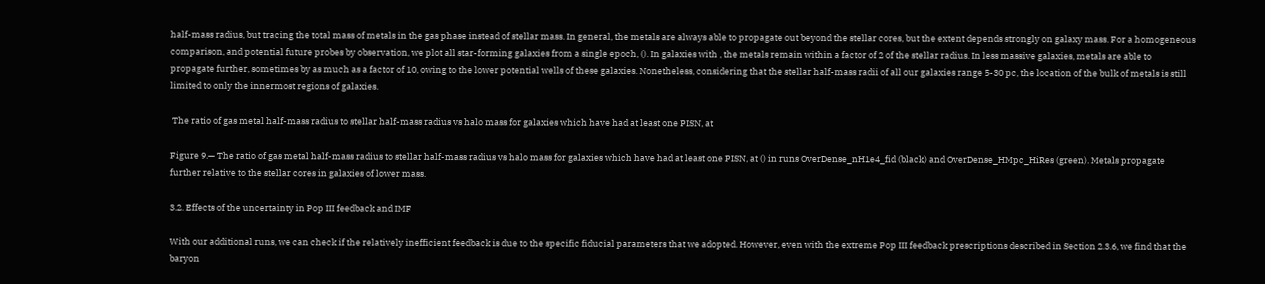half-mass radius, but tracing the total mass of metals in the gas phase instead of stellar mass. In general, the metals are always able to propagate out beyond the stellar cores, but the extent depends strongly on galaxy mass. For a homogeneous comparison, and potential future probes by observation, we plot all star-forming galaxies from a single epoch, (). In galaxies with , the metals remain within a factor of 2 of the stellar radius. In less massive galaxies, metals are able to propagate further, sometimes by as much as a factor of 10, owing to the lower potential wells of these galaxies. Nonetheless, considering that the stellar half-mass radii of all our galaxies range 5-30 pc, the location of the bulk of metals is still limited to only the innermost regions of galaxies.

 The ratio of gas metal half-mass radius to stellar half-mass radius vs halo mass for galaxies which have had at least one PISN, at

Figure 9.— The ratio of gas metal half-mass radius to stellar half-mass radius vs halo mass for galaxies which have had at least one PISN, at () in runs OverDense_nH1e4_fid (black) and OverDense_HMpc_HiRes (green). Metals propagate further relative to the stellar cores in galaxies of lower mass.

3.2. Effects of the uncertainty in Pop III feedback and IMF

With our additional runs, we can check if the relatively inefficient feedback is due to the specific fiducial parameters that we adopted. However, even with the extreme Pop III feedback prescriptions described in Section 2.3.6, we find that the baryon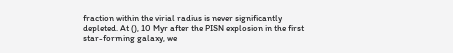fraction within the virial radius is never significantly depleted. At (), 10 Myr after the PISN explosion in the first star-forming galaxy, we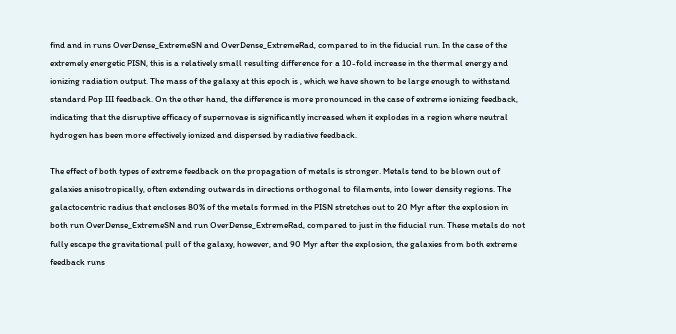find and in runs OverDense_ExtremeSN and OverDense_ExtremeRad, compared to in the fiducial run. In the case of the extremely energetic PISN, this is a relatively small resulting difference for a 10-fold increase in the thermal energy and ionizing radiation output. The mass of the galaxy at this epoch is , which we have shown to be large enough to withstand standard Pop III feedback. On the other hand, the difference is more pronounced in the case of extreme ionizing feedback, indicating that the disruptive efficacy of supernovae is significantly increased when it explodes in a region where neutral hydrogen has been more effectively ionized and dispersed by radiative feedback.

The effect of both types of extreme feedback on the propagation of metals is stronger. Metals tend to be blown out of galaxies anisotropically, often extending outwards in directions orthogonal to filaments, into lower density regions. The galactocentric radius that encloses 80% of the metals formed in the PISN stretches out to 20 Myr after the explosion in both run OverDense_ExtremeSN and run OverDense_ExtremeRad, compared to just in the fiducial run. These metals do not fully escape the gravitational pull of the galaxy, however, and 90 Myr after the explosion, the galaxies from both extreme feedback runs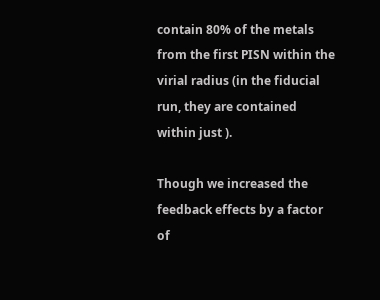contain 80% of the metals from the first PISN within the virial radius (in the fiducial run, they are contained within just ).

Though we increased the feedback effects by a factor of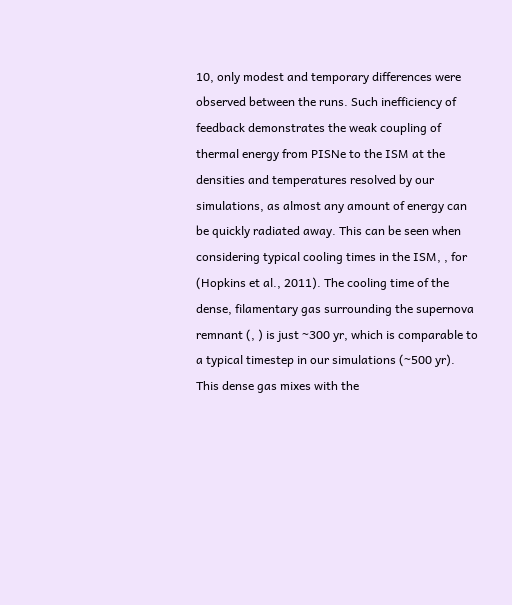10, only modest and temporary differences were observed between the runs. Such inefficiency of feedback demonstrates the weak coupling of thermal energy from PISNe to the ISM at the densities and temperatures resolved by our simulations, as almost any amount of energy can be quickly radiated away. This can be seen when considering typical cooling times in the ISM, , for (Hopkins et al., 2011). The cooling time of the dense, filamentary gas surrounding the supernova remnant (, ) is just ~300 yr, which is comparable to a typical timestep in our simulations (~500 yr). This dense gas mixes with the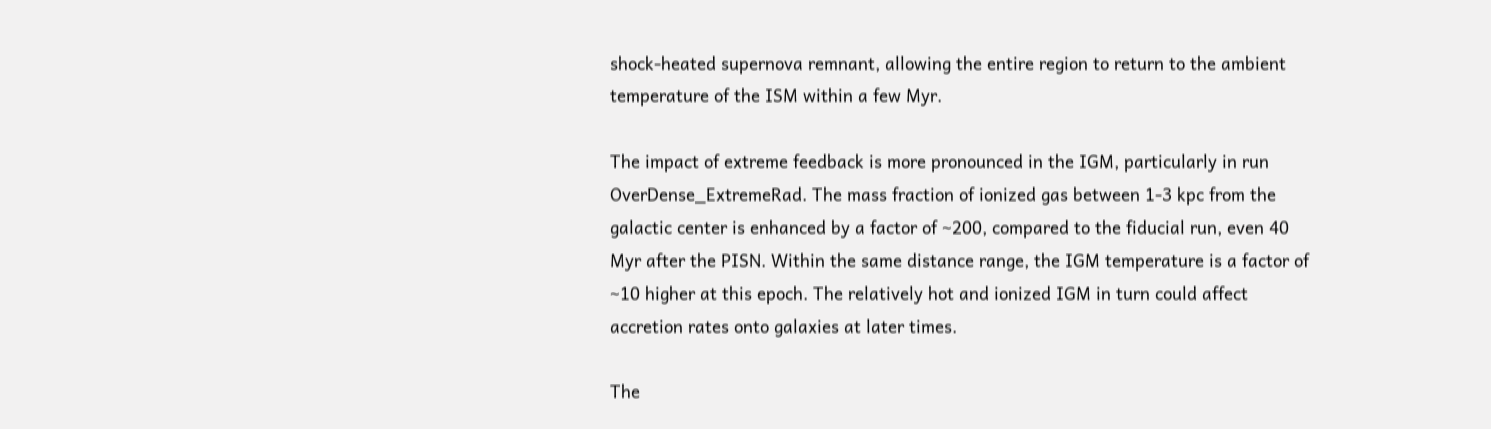shock-heated supernova remnant, allowing the entire region to return to the ambient temperature of the ISM within a few Myr.

The impact of extreme feedback is more pronounced in the IGM, particularly in run OverDense_ExtremeRad. The mass fraction of ionized gas between 1-3 kpc from the galactic center is enhanced by a factor of ~200, compared to the fiducial run, even 40 Myr after the PISN. Within the same distance range, the IGM temperature is a factor of ~10 higher at this epoch. The relatively hot and ionized IGM in turn could affect accretion rates onto galaxies at later times.

The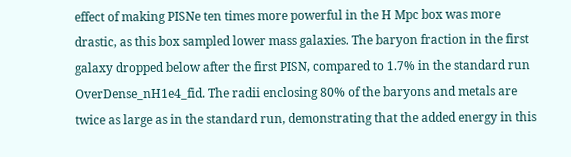effect of making PISNe ten times more powerful in the H Mpc box was more drastic, as this box sampled lower mass galaxies. The baryon fraction in the first galaxy dropped below after the first PISN, compared to 1.7% in the standard run OverDense_nH1e4_fid. The radii enclosing 80% of the baryons and metals are twice as large as in the standard run, demonstrating that the added energy in this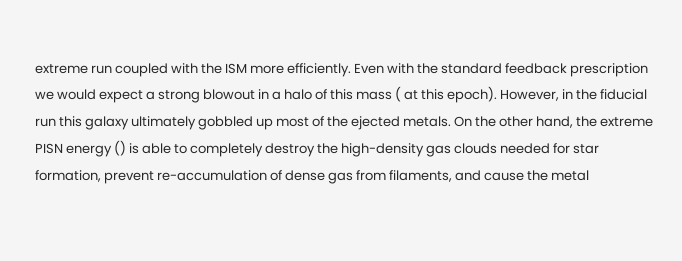extreme run coupled with the ISM more efficiently. Even with the standard feedback prescription we would expect a strong blowout in a halo of this mass ( at this epoch). However, in the fiducial run this galaxy ultimately gobbled up most of the ejected metals. On the other hand, the extreme PISN energy () is able to completely destroy the high-density gas clouds needed for star formation, prevent re-accumulation of dense gas from filaments, and cause the metal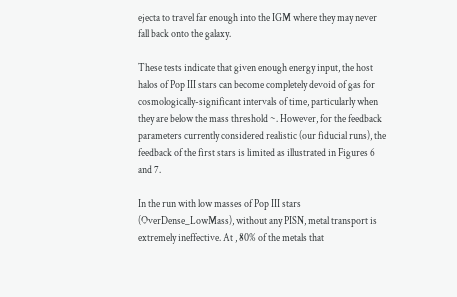ejecta to travel far enough into the IGM where they may never fall back onto the galaxy.

These tests indicate that given enough energy input, the host halos of Pop III stars can become completely devoid of gas for cosmologically-significant intervals of time, particularly when they are below the mass threshold ~. However, for the feedback parameters currently considered realistic (our fiducial runs), the feedback of the first stars is limited as illustrated in Figures 6 and 7.

In the run with low masses of Pop III stars (OverDense_LowMass), without any PISN, metal transport is extremely ineffective. At , 80% of the metals that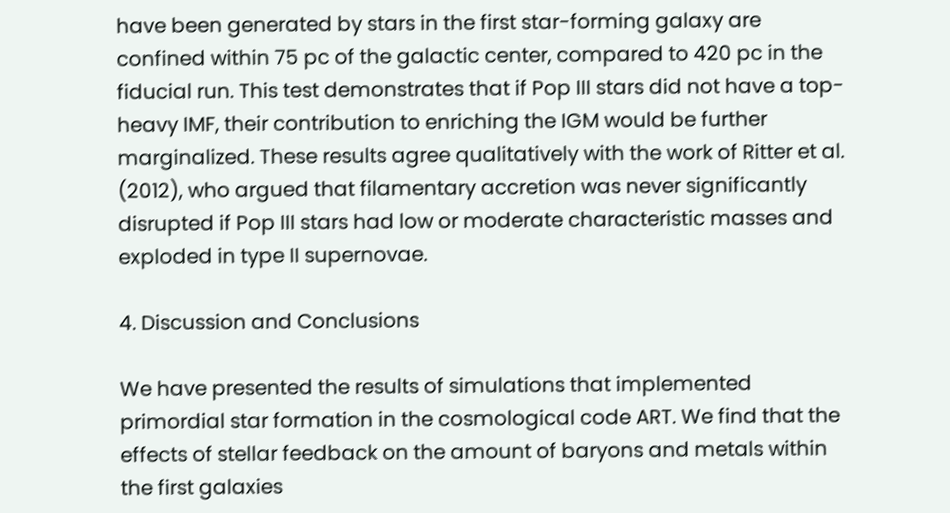have been generated by stars in the first star-forming galaxy are confined within 75 pc of the galactic center, compared to 420 pc in the fiducial run. This test demonstrates that if Pop III stars did not have a top-heavy IMF, their contribution to enriching the IGM would be further marginalized. These results agree qualitatively with the work of Ritter et al. (2012), who argued that filamentary accretion was never significantly disrupted if Pop III stars had low or moderate characteristic masses and exploded in type II supernovae.

4. Discussion and Conclusions

We have presented the results of simulations that implemented primordial star formation in the cosmological code ART. We find that the effects of stellar feedback on the amount of baryons and metals within the first galaxies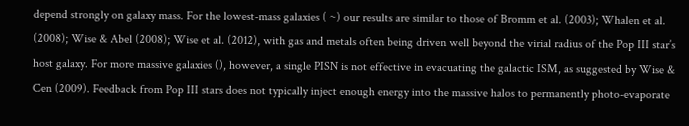depend strongly on galaxy mass. For the lowest-mass galaxies ( ~) our results are similar to those of Bromm et al. (2003); Whalen et al. (2008); Wise & Abel (2008); Wise et al. (2012), with gas and metals often being driven well beyond the virial radius of the Pop III star’s host galaxy. For more massive galaxies (), however, a single PISN is not effective in evacuating the galactic ISM, as suggested by Wise & Cen (2009). Feedback from Pop III stars does not typically inject enough energy into the massive halos to permanently photo-evaporate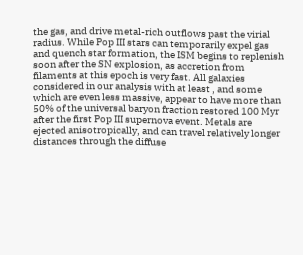the gas, and drive metal-rich outflows past the virial radius. While Pop III stars can temporarily expel gas and quench star formation, the ISM begins to replenish soon after the SN explosion, as accretion from filaments at this epoch is very fast. All galaxies considered in our analysis with at least , and some which are even less massive, appear to have more than 50% of the universal baryon fraction restored 100 Myr after the first Pop III supernova event. Metals are ejected anisotropically, and can travel relatively longer distances through the diffuse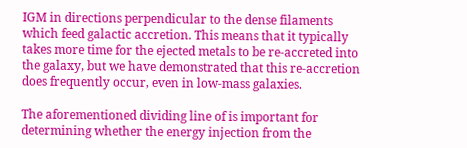IGM in directions perpendicular to the dense filaments which feed galactic accretion. This means that it typically takes more time for the ejected metals to be re-accreted into the galaxy, but we have demonstrated that this re-accretion does frequently occur, even in low-mass galaxies.

The aforementioned dividing line of is important for determining whether the energy injection from the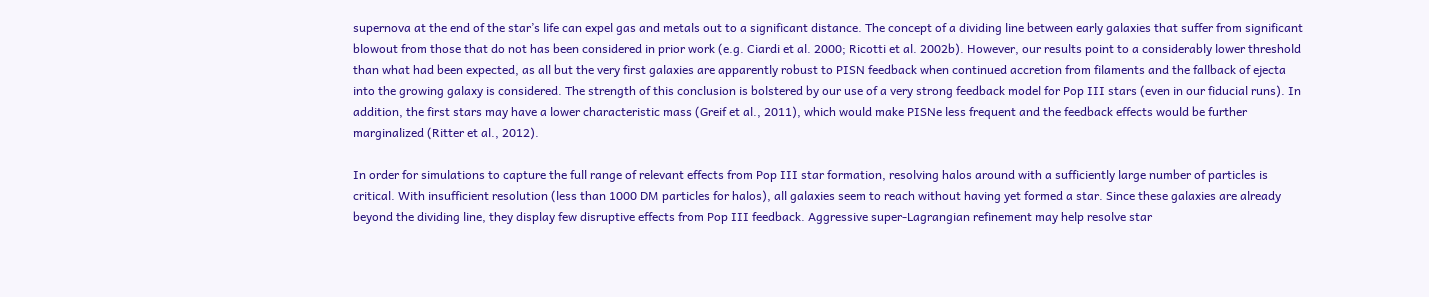supernova at the end of the star’s life can expel gas and metals out to a significant distance. The concept of a dividing line between early galaxies that suffer from significant blowout from those that do not has been considered in prior work (e.g. Ciardi et al. 2000; Ricotti et al. 2002b). However, our results point to a considerably lower threshold than what had been expected, as all but the very first galaxies are apparently robust to PISN feedback when continued accretion from filaments and the fallback of ejecta into the growing galaxy is considered. The strength of this conclusion is bolstered by our use of a very strong feedback model for Pop III stars (even in our fiducial runs). In addition, the first stars may have a lower characteristic mass (Greif et al., 2011), which would make PISNe less frequent and the feedback effects would be further marginalized (Ritter et al., 2012).

In order for simulations to capture the full range of relevant effects from Pop III star formation, resolving halos around with a sufficiently large number of particles is critical. With insufficient resolution (less than 1000 DM particles for halos), all galaxies seem to reach without having yet formed a star. Since these galaxies are already beyond the dividing line, they display few disruptive effects from Pop III feedback. Aggressive super-Lagrangian refinement may help resolve star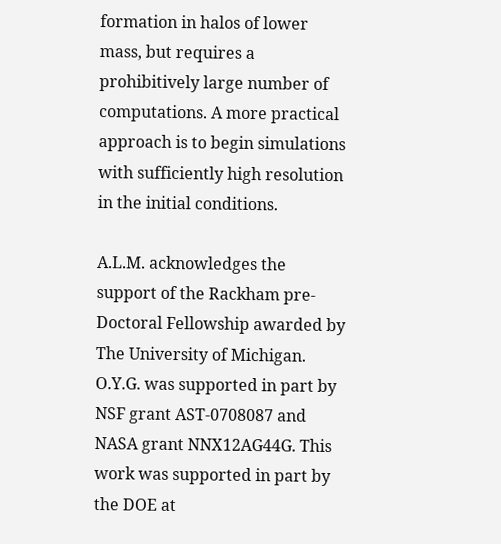formation in halos of lower mass, but requires a prohibitively large number of computations. A more practical approach is to begin simulations with sufficiently high resolution in the initial conditions.

A.L.M. acknowledges the support of the Rackham pre-Doctoral Fellowship awarded by The University of Michigan. O.Y.G. was supported in part by NSF grant AST-0708087 and NASA grant NNX12AG44G. This work was supported in part by the DOE at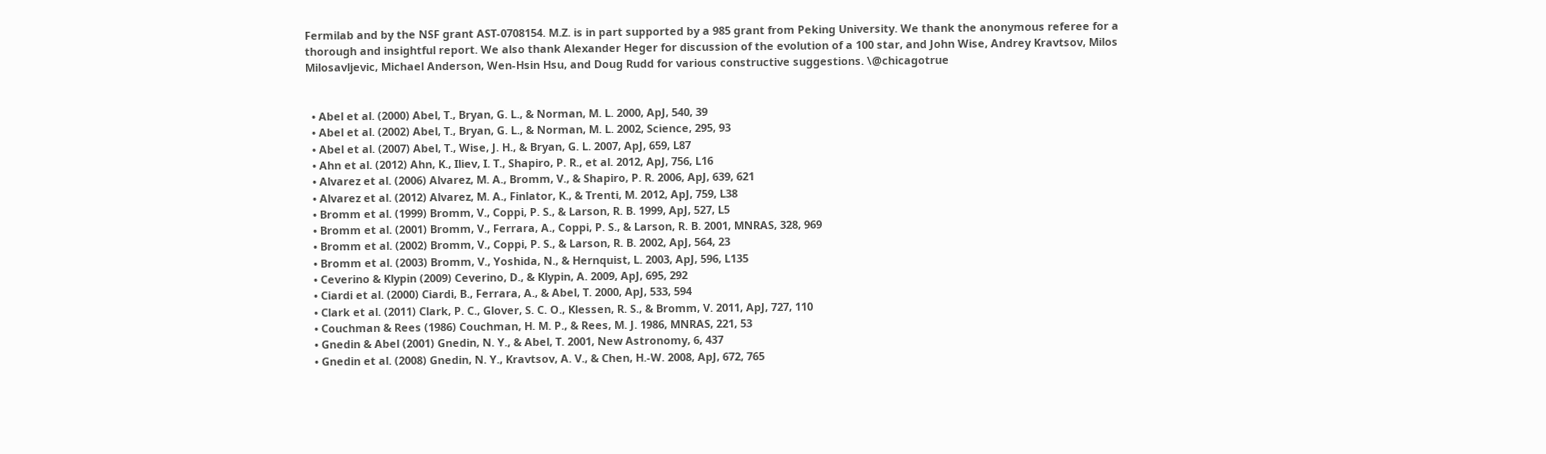Fermilab and by the NSF grant AST-0708154. M.Z. is in part supported by a 985 grant from Peking University. We thank the anonymous referee for a thorough and insightful report. We also thank Alexander Heger for discussion of the evolution of a 100 star, and John Wise, Andrey Kravtsov, Milos Milosavljevic, Michael Anderson, Wen-Hsin Hsu, and Doug Rudd for various constructive suggestions. \@chicagotrue


  • Abel et al. (2000) Abel, T., Bryan, G. L., & Norman, M. L. 2000, ApJ, 540, 39
  • Abel et al. (2002) Abel, T., Bryan, G. L., & Norman, M. L. 2002, Science, 295, 93
  • Abel et al. (2007) Abel, T., Wise, J. H., & Bryan, G. L. 2007, ApJ, 659, L87
  • Ahn et al. (2012) Ahn, K., Iliev, I. T., Shapiro, P. R., et al. 2012, ApJ, 756, L16
  • Alvarez et al. (2006) Alvarez, M. A., Bromm, V., & Shapiro, P. R. 2006, ApJ, 639, 621
  • Alvarez et al. (2012) Alvarez, M. A., Finlator, K., & Trenti, M. 2012, ApJ, 759, L38
  • Bromm et al. (1999) Bromm, V., Coppi, P. S., & Larson, R. B. 1999, ApJ, 527, L5
  • Bromm et al. (2001) Bromm, V., Ferrara, A., Coppi, P. S., & Larson, R. B. 2001, MNRAS, 328, 969
  • Bromm et al. (2002) Bromm, V., Coppi, P. S., & Larson, R. B. 2002, ApJ, 564, 23
  • Bromm et al. (2003) Bromm, V., Yoshida, N., & Hernquist, L. 2003, ApJ, 596, L135
  • Ceverino & Klypin (2009) Ceverino, D., & Klypin, A. 2009, ApJ, 695, 292
  • Ciardi et al. (2000) Ciardi, B., Ferrara, A., & Abel, T. 2000, ApJ, 533, 594
  • Clark et al. (2011) Clark, P. C., Glover, S. C. O., Klessen, R. S., & Bromm, V. 2011, ApJ, 727, 110
  • Couchman & Rees (1986) Couchman, H. M. P., & Rees, M. J. 1986, MNRAS, 221, 53
  • Gnedin & Abel (2001) Gnedin, N. Y., & Abel, T. 2001, New Astronomy, 6, 437
  • Gnedin et al. (2008) Gnedin, N. Y., Kravtsov, A. V., & Chen, H.-W. 2008, ApJ, 672, 765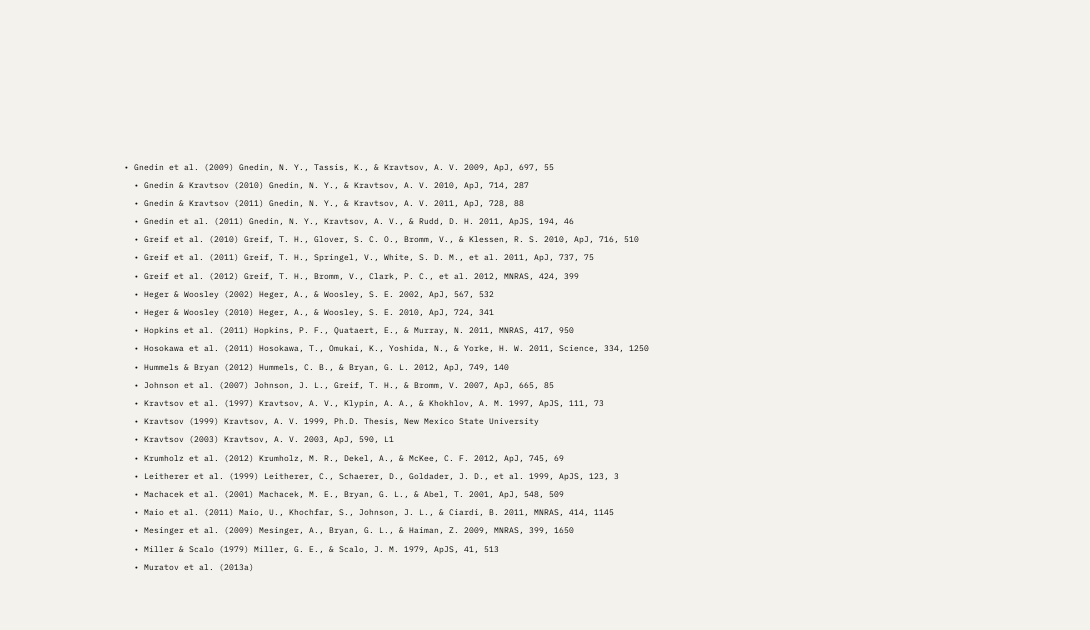• Gnedin et al. (2009) Gnedin, N. Y., Tassis, K., & Kravtsov, A. V. 2009, ApJ, 697, 55
  • Gnedin & Kravtsov (2010) Gnedin, N. Y., & Kravtsov, A. V. 2010, ApJ, 714, 287
  • Gnedin & Kravtsov (2011) Gnedin, N. Y., & Kravtsov, A. V. 2011, ApJ, 728, 88
  • Gnedin et al. (2011) Gnedin, N. Y., Kravtsov, A. V., & Rudd, D. H. 2011, ApJS, 194, 46
  • Greif et al. (2010) Greif, T. H., Glover, S. C. O., Bromm, V., & Klessen, R. S. 2010, ApJ, 716, 510
  • Greif et al. (2011) Greif, T. H., Springel, V., White, S. D. M., et al. 2011, ApJ, 737, 75
  • Greif et al. (2012) Greif, T. H., Bromm, V., Clark, P. C., et al. 2012, MNRAS, 424, 399
  • Heger & Woosley (2002) Heger, A., & Woosley, S. E. 2002, ApJ, 567, 532
  • Heger & Woosley (2010) Heger, A., & Woosley, S. E. 2010, ApJ, 724, 341
  • Hopkins et al. (2011) Hopkins, P. F., Quataert, E., & Murray, N. 2011, MNRAS, 417, 950
  • Hosokawa et al. (2011) Hosokawa, T., Omukai, K., Yoshida, N., & Yorke, H. W. 2011, Science, 334, 1250
  • Hummels & Bryan (2012) Hummels, C. B., & Bryan, G. L. 2012, ApJ, 749, 140
  • Johnson et al. (2007) Johnson, J. L., Greif, T. H., & Bromm, V. 2007, ApJ, 665, 85
  • Kravtsov et al. (1997) Kravtsov, A. V., Klypin, A. A., & Khokhlov, A. M. 1997, ApJS, 111, 73
  • Kravtsov (1999) Kravtsov, A. V. 1999, Ph.D. Thesis, New Mexico State University
  • Kravtsov (2003) Kravtsov, A. V. 2003, ApJ, 590, L1
  • Krumholz et al. (2012) Krumholz, M. R., Dekel, A., & McKee, C. F. 2012, ApJ, 745, 69
  • Leitherer et al. (1999) Leitherer, C., Schaerer, D., Goldader, J. D., et al. 1999, ApJS, 123, 3
  • Machacek et al. (2001) Machacek, M. E., Bryan, G. L., & Abel, T. 2001, ApJ, 548, 509
  • Maio et al. (2011) Maio, U., Khochfar, S., Johnson, J. L., & Ciardi, B. 2011, MNRAS, 414, 1145
  • Mesinger et al. (2009) Mesinger, A., Bryan, G. L., & Haiman, Z. 2009, MNRAS, 399, 1650
  • Miller & Scalo (1979) Miller, G. E., & Scalo, J. M. 1979, ApJS, 41, 513
  • Muratov et al. (2013a)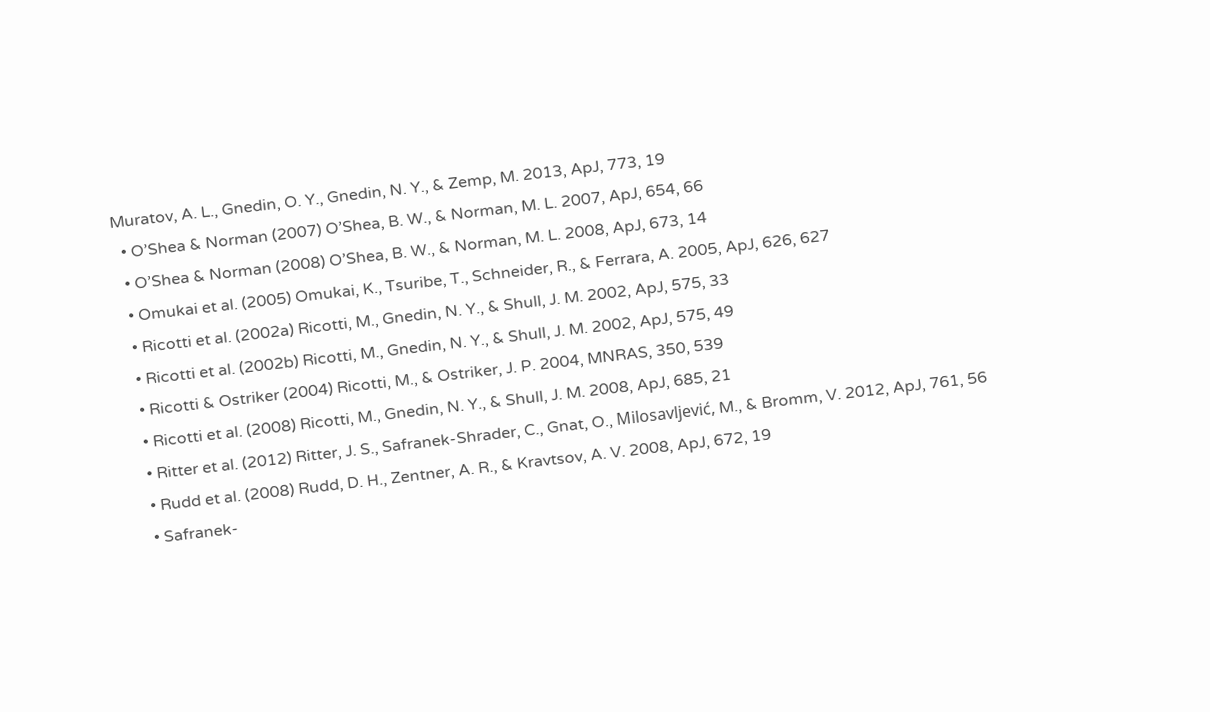Muratov, A. L., Gnedin, O. Y., Gnedin, N. Y., & Zemp, M. 2013, ApJ, 773, 19
  • O’Shea & Norman (2007) O’Shea, B. W., & Norman, M. L. 2007, ApJ, 654, 66
  • O’Shea & Norman (2008) O’Shea, B. W., & Norman, M. L. 2008, ApJ, 673, 14
  • Omukai et al. (2005) Omukai, K., Tsuribe, T., Schneider, R., & Ferrara, A. 2005, ApJ, 626, 627
  • Ricotti et al. (2002a) Ricotti, M., Gnedin, N. Y., & Shull, J. M. 2002, ApJ, 575, 33
  • Ricotti et al. (2002b) Ricotti, M., Gnedin, N. Y., & Shull, J. M. 2002, ApJ, 575, 49
  • Ricotti & Ostriker (2004) Ricotti, M., & Ostriker, J. P. 2004, MNRAS, 350, 539
  • Ricotti et al. (2008) Ricotti, M., Gnedin, N. Y., & Shull, J. M. 2008, ApJ, 685, 21
  • Ritter et al. (2012) Ritter, J. S., Safranek-Shrader, C., Gnat, O., Milosavljević, M., & Bromm, V. 2012, ApJ, 761, 56
  • Rudd et al. (2008) Rudd, D. H., Zentner, A. R., & Kravtsov, A. V. 2008, ApJ, 672, 19
  • Safranek-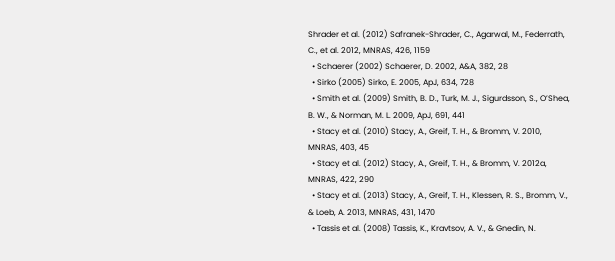Shrader et al. (2012) Safranek-Shrader, C., Agarwal, M., Federrath, C., et al. 2012, MNRAS, 426, 1159
  • Schaerer (2002) Schaerer, D. 2002, A&A, 382, 28
  • Sirko (2005) Sirko, E. 2005, ApJ, 634, 728
  • Smith et al. (2009) Smith, B. D., Turk, M. J., Sigurdsson, S., O’Shea, B. W., & Norman, M. L. 2009, ApJ, 691, 441
  • Stacy et al. (2010) Stacy, A., Greif, T. H., & Bromm, V. 2010, MNRAS, 403, 45
  • Stacy et al. (2012) Stacy, A., Greif, T. H., & Bromm, V. 2012a, MNRAS, 422, 290
  • Stacy et al. (2013) Stacy, A., Greif, T. H., Klessen, R. S., Bromm, V., & Loeb, A. 2013, MNRAS, 431, 1470
  • Tassis et al. (2008) Tassis, K., Kravtsov, A. V., & Gnedin, N.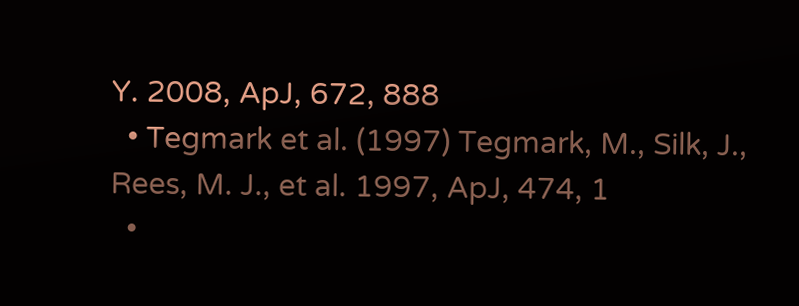Y. 2008, ApJ, 672, 888
  • Tegmark et al. (1997) Tegmark, M., Silk, J., Rees, M. J., et al. 1997, ApJ, 474, 1
  •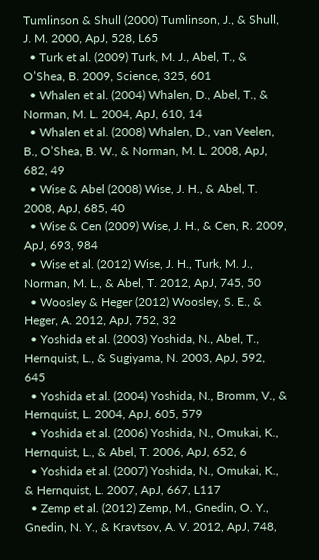Tumlinson & Shull (2000) Tumlinson, J., & Shull, J. M. 2000, ApJ, 528, L65
  • Turk et al. (2009) Turk, M. J., Abel, T., & O’Shea, B. 2009, Science, 325, 601
  • Whalen et al. (2004) Whalen, D., Abel, T., & Norman, M. L. 2004, ApJ, 610, 14
  • Whalen et al. (2008) Whalen, D., van Veelen, B., O’Shea, B. W., & Norman, M. L. 2008, ApJ, 682, 49
  • Wise & Abel (2008) Wise, J. H., & Abel, T. 2008, ApJ, 685, 40
  • Wise & Cen (2009) Wise, J. H., & Cen, R. 2009, ApJ, 693, 984
  • Wise et al. (2012) Wise, J. H., Turk, M. J., Norman, M. L., & Abel, T. 2012, ApJ, 745, 50
  • Woosley & Heger (2012) Woosley, S. E., & Heger, A. 2012, ApJ, 752, 32
  • Yoshida et al. (2003) Yoshida, N., Abel, T., Hernquist, L., & Sugiyama, N. 2003, ApJ, 592, 645
  • Yoshida et al. (2004) Yoshida, N., Bromm, V., & Hernquist, L. 2004, ApJ, 605, 579
  • Yoshida et al. (2006) Yoshida, N., Omukai, K., Hernquist, L., & Abel, T. 2006, ApJ, 652, 6
  • Yoshida et al. (2007) Yoshida, N., Omukai, K., & Hernquist, L. 2007, ApJ, 667, L117
  • Zemp et al. (2012) Zemp, M., Gnedin, O. Y., Gnedin, N. Y., & Kravtsov, A. V. 2012, ApJ, 748,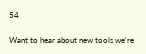54

Want to hear about new tools we're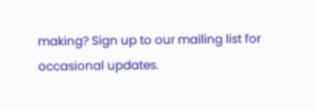making? Sign up to our mailing list for occasional updates.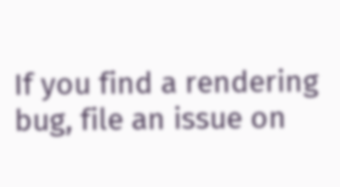If you find a rendering bug, file an issue on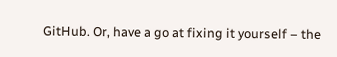GitHub. Or, have a go at fixing it yourself – the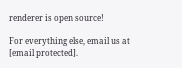renderer is open source!

For everything else, email us at [email protected].